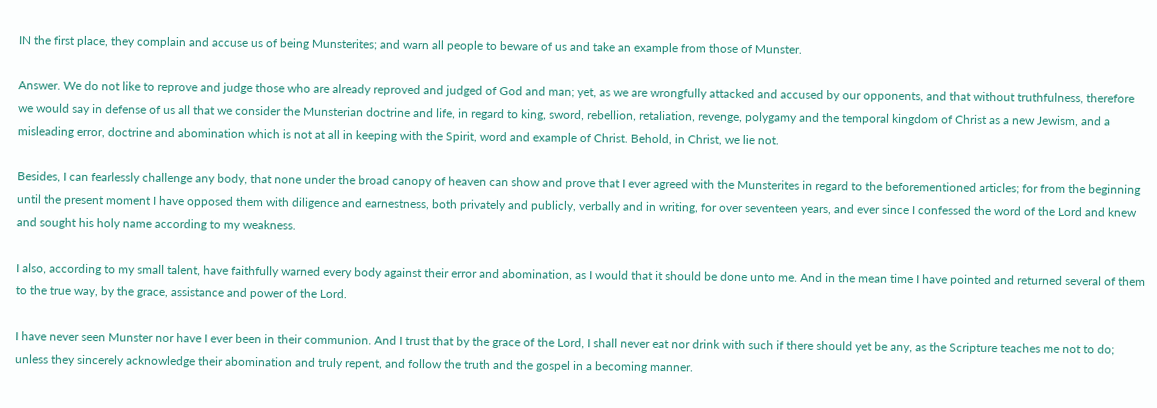IN the first place, they complain and accuse us of being Munsterites; and warn all people to beware of us and take an example from those of Munster.

Answer. We do not like to reprove and judge those who are already reproved and judged of God and man; yet, as we are wrongfully attacked and accused by our opponents, and that without truthfulness, therefore we would say in defense of us all that we consider the Munsterian doctrine and life, in regard to king, sword, rebellion, retaliation, revenge, polygamy and the temporal kingdom of Christ as a new Jewism, and a misleading error, doctrine and abomination which is not at all in keeping with the Spirit, word and example of Christ. Behold, in Christ, we lie not.

Besides, I can fearlessly challenge any body, that none under the broad canopy of heaven can show and prove that I ever agreed with the Munsterites in regard to the beforementioned articles; for from the beginning until the present moment I have opposed them with diligence and earnestness, both privately and publicly, verbally and in writing, for over seventeen years, and ever since I confessed the word of the Lord and knew and sought his holy name according to my weakness.

I also, according to my small talent, have faithfully warned every body against their error and abomination, as I would that it should be done unto me. And in the mean time I have pointed and returned several of them to the true way, by the grace, assistance and power of the Lord.

I have never seen Munster nor have I ever been in their communion. And I trust that by the grace of the Lord, I shall never eat nor drink with such if there should yet be any, as the Scripture teaches me not to do; unless they sincerely acknowledge their abomination and truly repent, and follow the truth and the gospel in a becoming manner.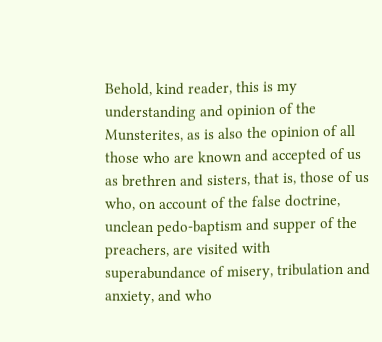Behold, kind reader, this is my understanding and opinion of the Munsterites, as is also the opinion of all those who are known and accepted of us as brethren and sisters, that is, those of us who, on account of the false doctrine, unclean pedo-baptism and supper of the preachers, are visited with superabundance of misery, tribulation and anxiety, and who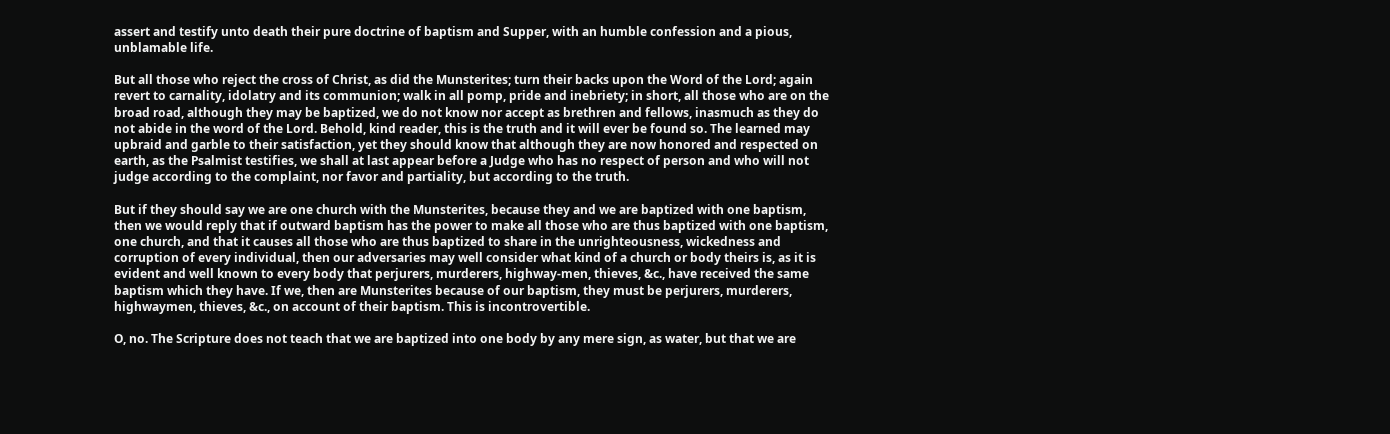assert and testify unto death their pure doctrine of baptism and Supper, with an humble confession and a pious, unblamable life.

But all those who reject the cross of Christ, as did the Munsterites; turn their backs upon the Word of the Lord; again revert to carnality, idolatry and its communion; walk in all pomp, pride and inebriety; in short, all those who are on the broad road, although they may be baptized, we do not know nor accept as brethren and fellows, inasmuch as they do not abide in the word of the Lord. Behold, kind reader, this is the truth and it will ever be found so. The learned may upbraid and garble to their satisfaction, yet they should know that although they are now honored and respected on earth, as the Psalmist testifies, we shall at last appear before a Judge who has no respect of person and who will not judge according to the complaint, nor favor and partiality, but according to the truth.

But if they should say we are one church with the Munsterites, because they and we are baptized with one baptism, then we would reply that if outward baptism has the power to make all those who are thus baptized with one baptism, one church, and that it causes all those who are thus baptized to share in the unrighteousness, wickedness and corruption of every individual, then our adversaries may well consider what kind of a church or body theirs is, as it is evident and well known to every body that perjurers, murderers, highway-men, thieves, &c., have received the same baptism which they have. If we, then are Munsterites because of our baptism, they must be perjurers, murderers, highwaymen, thieves, &c., on account of their baptism. This is incontrovertible.

O, no. The Scripture does not teach that we are baptized into one body by any mere sign, as water, but that we are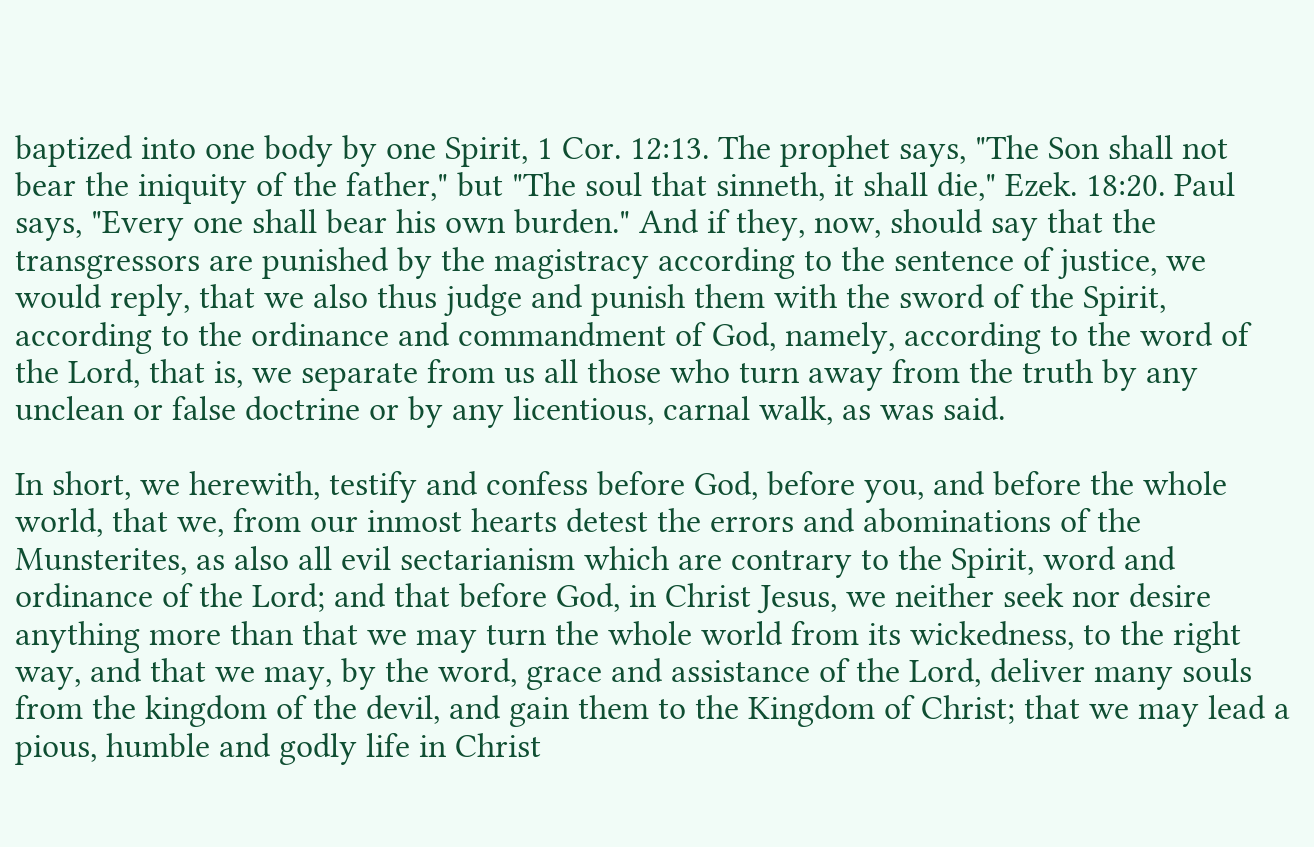baptized into one body by one Spirit, 1 Cor. 12:13. The prophet says, "The Son shall not bear the iniquity of the father," but "The soul that sinneth, it shall die," Ezek. 18:20. Paul says, "Every one shall bear his own burden." And if they, now, should say that the transgressors are punished by the magistracy according to the sentence of justice, we would reply, that we also thus judge and punish them with the sword of the Spirit, according to the ordinance and commandment of God, namely, according to the word of the Lord, that is, we separate from us all those who turn away from the truth by any unclean or false doctrine or by any licentious, carnal walk, as was said.

In short, we herewith, testify and confess before God, before you, and before the whole world, that we, from our inmost hearts detest the errors and abominations of the Munsterites, as also all evil sectarianism which are contrary to the Spirit, word and ordinance of the Lord; and that before God, in Christ Jesus, we neither seek nor desire anything more than that we may turn the whole world from its wickedness, to the right way, and that we may, by the word, grace and assistance of the Lord, deliver many souls from the kingdom of the devil, and gain them to the Kingdom of Christ; that we may lead a pious, humble and godly life in Christ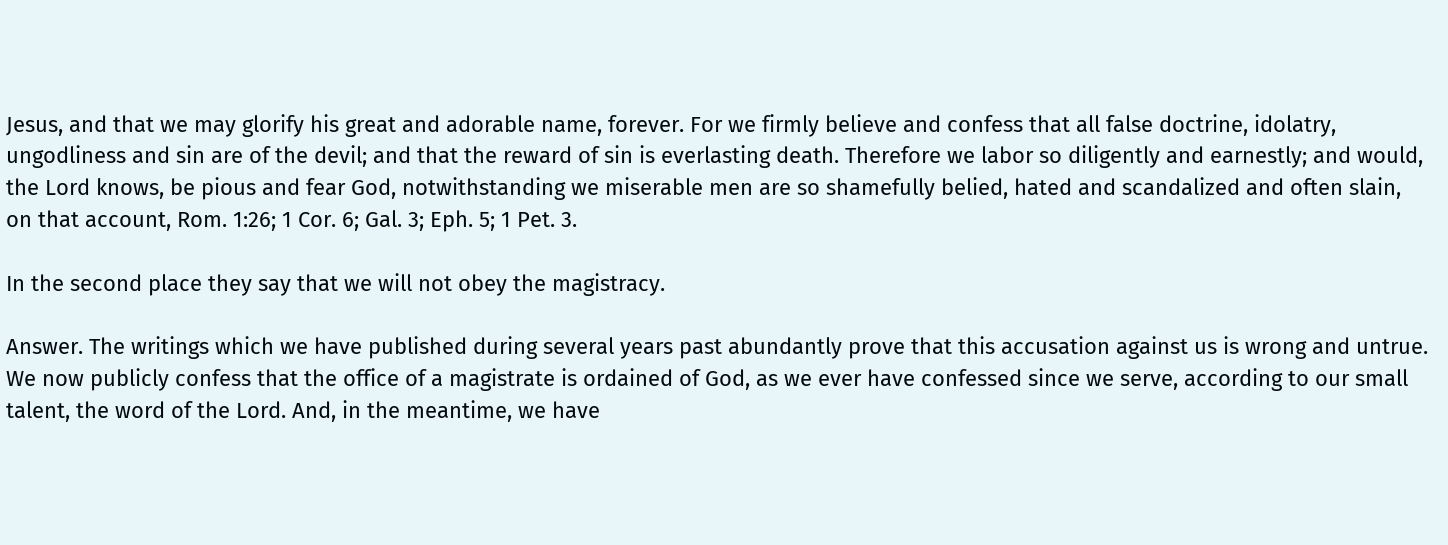Jesus, and that we may glorify his great and adorable name, forever. For we firmly believe and confess that all false doctrine, idolatry, ungodliness and sin are of the devil; and that the reward of sin is everlasting death. Therefore we labor so diligently and earnestly; and would, the Lord knows, be pious and fear God, notwithstanding we miserable men are so shamefully belied, hated and scandalized and often slain, on that account, Rom. 1:26; 1 Cor. 6; Gal. 3; Eph. 5; 1 Pet. 3.

In the second place they say that we will not obey the magistracy.

Answer. The writings which we have published during several years past abundantly prove that this accusation against us is wrong and untrue. We now publicly confess that the office of a magistrate is ordained of God, as we ever have confessed since we serve, according to our small talent, the word of the Lord. And, in the meantime, we have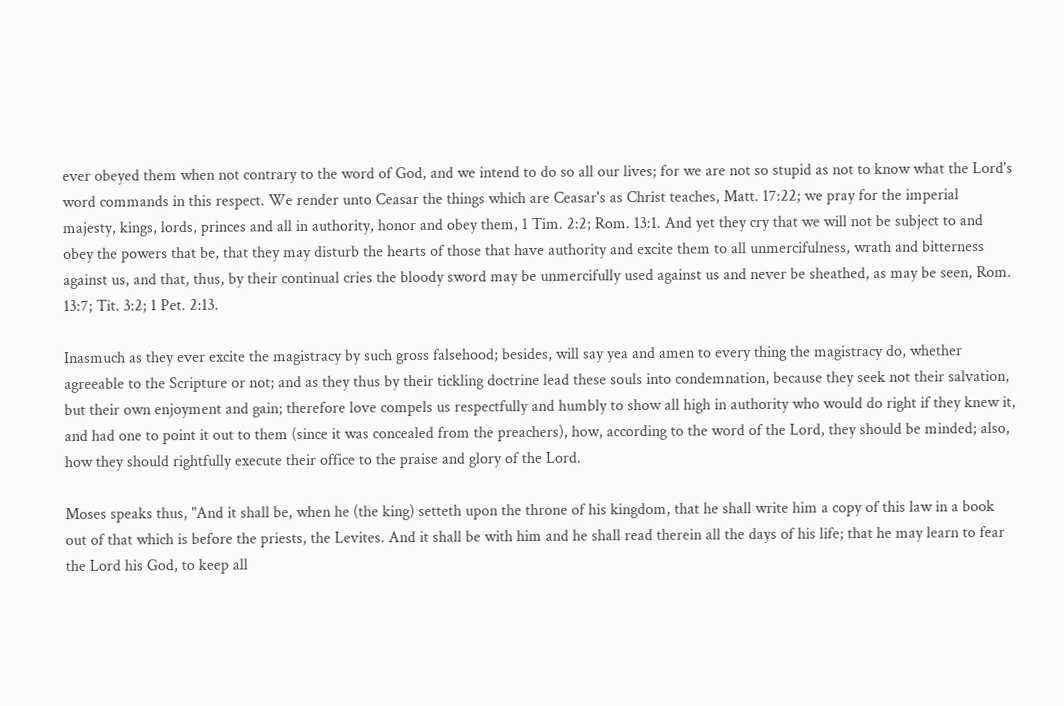ever obeyed them when not contrary to the word of God, and we intend to do so all our lives; for we are not so stupid as not to know what the Lord's word commands in this respect. We render unto Ceasar the things which are Ceasar's as Christ teaches, Matt. 17:22; we pray for the imperial majesty, kings, lords, princes and all in authority, honor and obey them, 1 Tim. 2:2; Rom. 13:1. And yet they cry that we will not be subject to and obey the powers that be, that they may disturb the hearts of those that have authority and excite them to all unmercifulness, wrath and bitterness against us, and that, thus, by their continual cries the bloody sword may be unmercifully used against us and never be sheathed, as may be seen, Rom. 13:7; Tit. 3:2; 1 Pet. 2:13.

Inasmuch as they ever excite the magistracy by such gross falsehood; besides, will say yea and amen to every thing the magistracy do, whether agreeable to the Scripture or not; and as they thus by their tickling doctrine lead these souls into condemnation, because they seek not their salvation, but their own enjoyment and gain; therefore love compels us respectfully and humbly to show all high in authority who would do right if they knew it, and had one to point it out to them (since it was concealed from the preachers), how, according to the word of the Lord, they should be minded; also, how they should rightfully execute their office to the praise and glory of the Lord.

Moses speaks thus, "And it shall be, when he (the king) setteth upon the throne of his kingdom, that he shall write him a copy of this law in a book out of that which is before the priests, the Levites. And it shall be with him and he shall read therein all the days of his life; that he may learn to fear the Lord his God, to keep all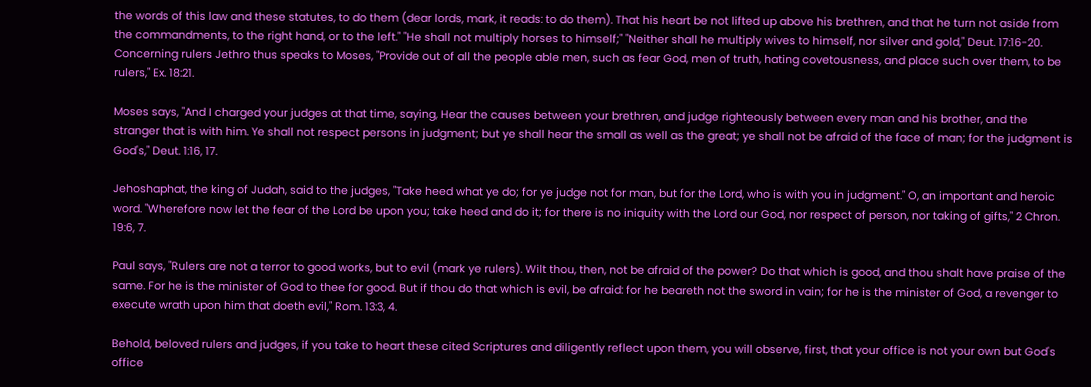the words of this law and these statutes, to do them (dear lords, mark, it reads: to do them). That his heart be not lifted up above his brethren, and that he turn not aside from the commandments, to the right hand, or to the left." "He shall not multiply horses to himself;" "Neither shall he multiply wives to himself, nor silver and gold," Deut. 17:16-20. Concerning rulers Jethro thus speaks to Moses, "Provide out of all the people able men, such as fear God, men of truth, hating covetousness, and place such over them, to be rulers," Ex. 18:21.

Moses says, "And I charged your judges at that time, saying, Hear the causes between your brethren, and judge righteously between every man and his brother, and the stranger that is with him. Ye shall not respect persons in judgment; but ye shall hear the small as well as the great; ye shall not be afraid of the face of man; for the judgment is God's," Deut. 1:16, 17.

Jehoshaphat, the king of Judah, said to the judges, "Take heed what ye do; for ye judge not for man, but for the Lord, who is with you in judgment." O, an important and heroic word. "Wherefore now let the fear of the Lord be upon you; take heed and do it; for there is no iniquity with the Lord our God, nor respect of person, nor taking of gifts," 2 Chron. 19:6, 7.

Paul says, "Rulers are not a terror to good works, but to evil (mark ye rulers). Wilt thou, then, not be afraid of the power? Do that which is good, and thou shalt have praise of the same. For he is the minister of God to thee for good. But if thou do that which is evil, be afraid: for he beareth not the sword in vain; for he is the minister of God, a revenger to execute wrath upon him that doeth evil," Rom. 13:3, 4.

Behold, beloved rulers and judges, if you take to heart these cited Scriptures and diligently reflect upon them, you will observe, first, that your office is not your own but God's office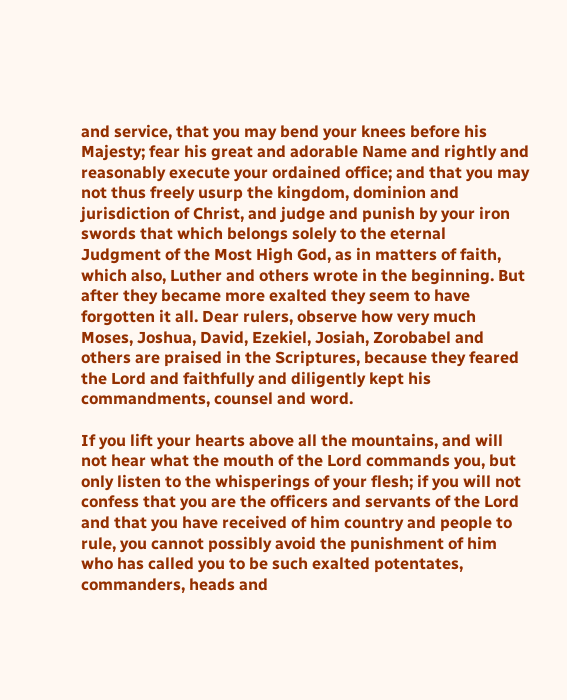and service, that you may bend your knees before his Majesty; fear his great and adorable Name and rightly and reasonably execute your ordained office; and that you may not thus freely usurp the kingdom, dominion and jurisdiction of Christ, and judge and punish by your iron swords that which belongs solely to the eternal Judgment of the Most High God, as in matters of faith, which also, Luther and others wrote in the beginning. But after they became more exalted they seem to have forgotten it all. Dear rulers, observe how very much Moses, Joshua, David, Ezekiel, Josiah, Zorobabel and others are praised in the Scriptures, because they feared the Lord and faithfully and diligently kept his commandments, counsel and word.

If you lift your hearts above all the mountains, and will not hear what the mouth of the Lord commands you, but only listen to the whisperings of your flesh; if you will not confess that you are the officers and servants of the Lord and that you have received of him country and people to rule, you cannot possibly avoid the punishment of him who has called you to be such exalted potentates, commanders, heads and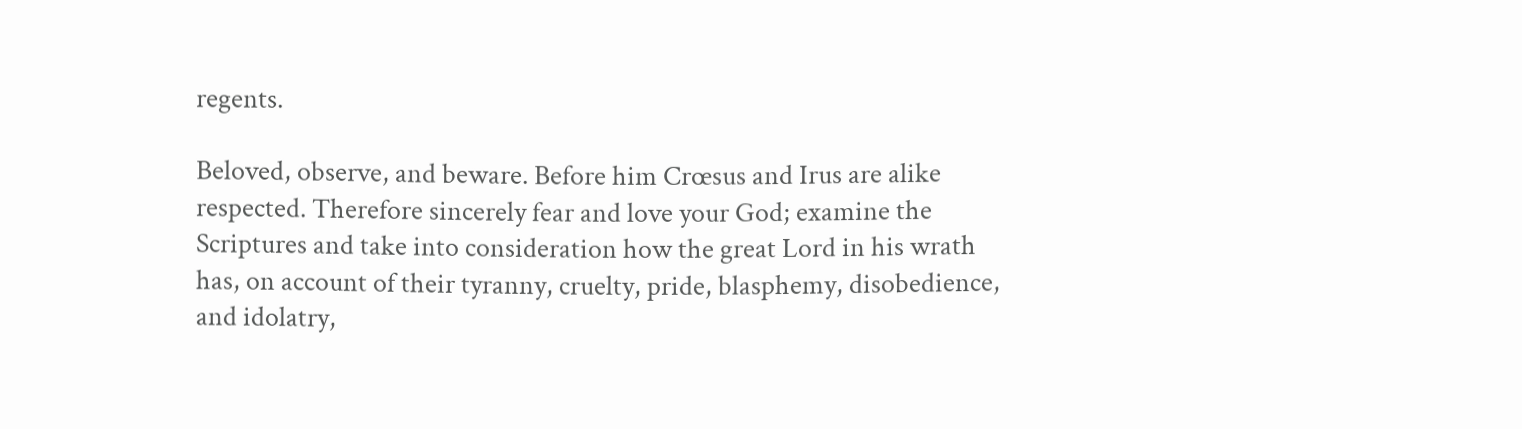regents.

Beloved, observe, and beware. Before him Crœsus and Irus are alike respected. Therefore sincerely fear and love your God; examine the Scriptures and take into consideration how the great Lord in his wrath has, on account of their tyranny, cruelty, pride, blasphemy, disobedience, and idolatry,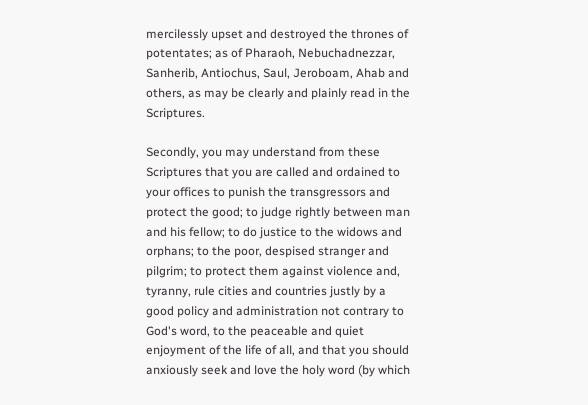mercilessly upset and destroyed the thrones of potentates; as of Pharaoh, Nebuchadnezzar, Sanherib, Antiochus, Saul, Jeroboam, Ahab and others, as may be clearly and plainly read in the Scriptures.

Secondly, you may understand from these Scriptures that you are called and ordained to your offices to punish the transgressors and protect the good; to judge rightly between man and his fellow; to do justice to the widows and orphans; to the poor, despised stranger and pilgrim; to protect them against violence and, tyranny, rule cities and countries justly by a good policy and administration not contrary to God's word, to the peaceable and quiet enjoyment of the life of all, and that you should anxiously seek and love the holy word (by which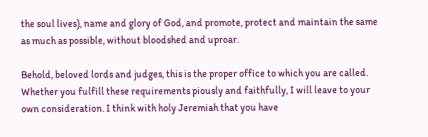the soul lives), name and glory of God, and promote, protect and maintain the same as much as possible, without bloodshed and uproar.

Behold, beloved lords and judges, this is the proper office to which you are called. Whether you fulfill these requirements piously and faithfully, I will leave to your own consideration. I think with holy Jeremiah that you have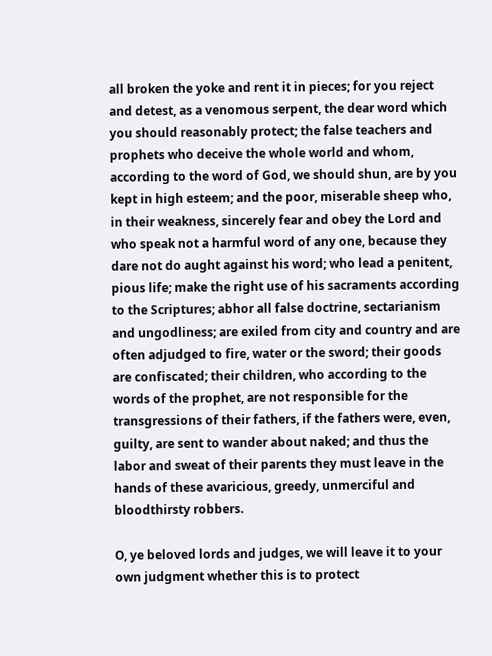all broken the yoke and rent it in pieces; for you reject and detest, as a venomous serpent, the dear word which you should reasonably protect; the false teachers and prophets who deceive the whole world and whom, according to the word of God, we should shun, are by you kept in high esteem; and the poor, miserable sheep who, in their weakness, sincerely fear and obey the Lord and who speak not a harmful word of any one, because they dare not do aught against his word; who lead a penitent, pious life; make the right use of his sacraments according to the Scriptures; abhor all false doctrine, sectarianism and ungodliness; are exiled from city and country and are often adjudged to fire, water or the sword; their goods are confiscated; their children, who according to the words of the prophet, are not responsible for the transgressions of their fathers, if the fathers were, even, guilty, are sent to wander about naked; and thus the labor and sweat of their parents they must leave in the hands of these avaricious, greedy, unmerciful and bloodthirsty robbers.

O, ye beloved lords and judges, we will leave it to your own judgment whether this is to protect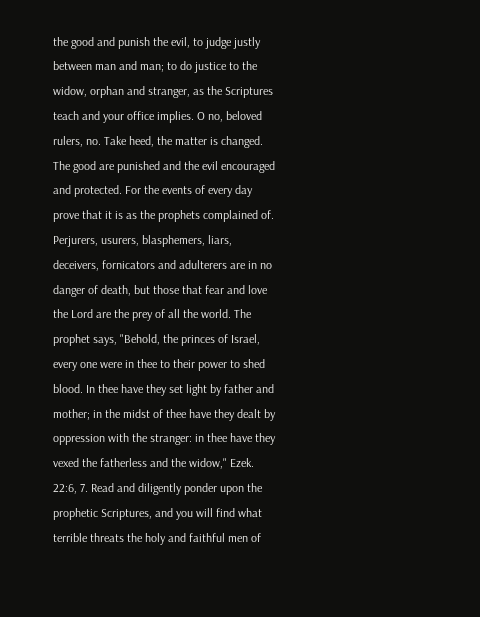the good and punish the evil, to judge justly between man and man; to do justice to the widow, orphan and stranger, as the Scriptures teach and your office implies. O no, beloved rulers, no. Take heed, the matter is changed. The good are punished and the evil encouraged and protected. For the events of every day prove that it is as the prophets complained of. Perjurers, usurers, blasphemers, liars, deceivers, fornicators and adulterers are in no danger of death, but those that fear and love the Lord are the prey of all the world. The prophet says, "Behold, the princes of Israel, every one were in thee to their power to shed blood. In thee have they set light by father and mother; in the midst of thee have they dealt by oppression with the stranger: in thee have they vexed the fatherless and the widow," Ezek. 22:6, 7. Read and diligently ponder upon the prophetic Scriptures, and you will find what terrible threats the holy and faithful men of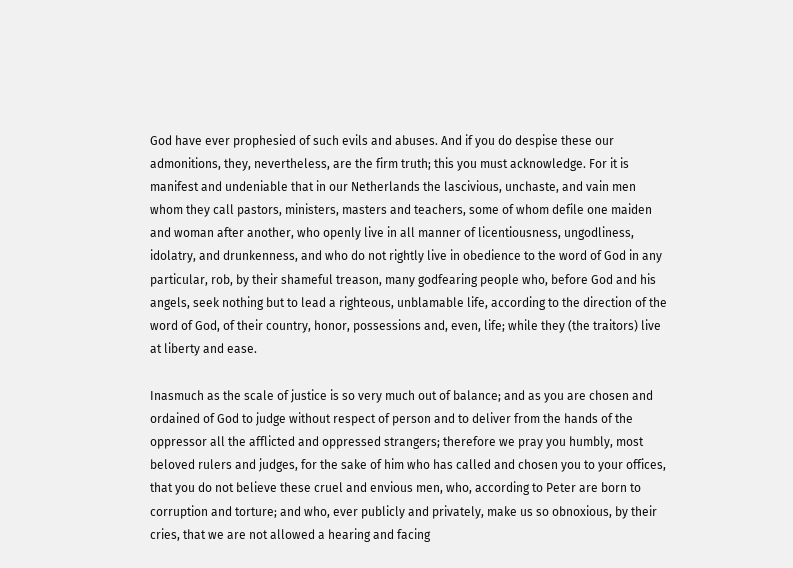God have ever prophesied of such evils and abuses. And if you do despise these our admonitions, they, nevertheless, are the firm truth; this you must acknowledge. For it is manifest and undeniable that in our Netherlands the lascivious, unchaste, and vain men whom they call pastors, ministers, masters and teachers, some of whom defile one maiden and woman after another, who openly live in all manner of licentiousness, ungodliness, idolatry, and drunkenness, and who do not rightly live in obedience to the word of God in any particular, rob, by their shameful treason, many godfearing people who, before God and his angels, seek nothing but to lead a righteous, unblamable life, according to the direction of the word of God, of their country, honor, possessions and, even, life; while they (the traitors) live at liberty and ease.

Inasmuch as the scale of justice is so very much out of balance; and as you are chosen and ordained of God to judge without respect of person and to deliver from the hands of the oppressor all the afflicted and oppressed strangers; therefore we pray you humbly, most beloved rulers and judges, for the sake of him who has called and chosen you to your offices, that you do not believe these cruel and envious men, who, according to Peter are born to corruption and torture; and who, ever publicly and privately, make us so obnoxious, by their cries, that we are not allowed a hearing and facing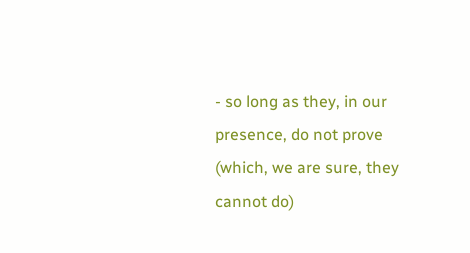- so long as they, in our presence, do not prove (which, we are sure, they cannot do)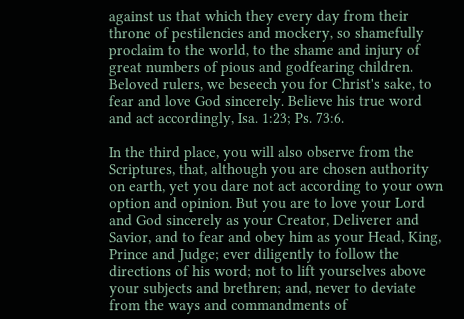against us that which they every day from their throne of pestilencies and mockery, so shamefully proclaim to the world, to the shame and injury of great numbers of pious and godfearing children. Beloved rulers, we beseech you for Christ's sake, to fear and love God sincerely. Believe his true word and act accordingly, Isa. 1:23; Ps. 73:6.

In the third place, you will also observe from the Scriptures, that, although you are chosen authority on earth, yet you dare not act according to your own option and opinion. But you are to love your Lord and God sincerely as your Creator, Deliverer and Savior, and to fear and obey him as your Head, King, Prince and Judge; ever diligently to follow the directions of his word; not to lift yourselves above your subjects and brethren; and, never to deviate from the ways and commandments of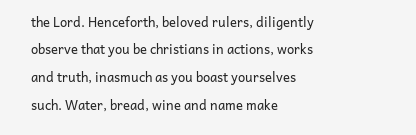the Lord. Henceforth, beloved rulers, diligently observe that you be christians in actions, works and truth, inasmuch as you boast yourselves such. Water, bread, wine and name make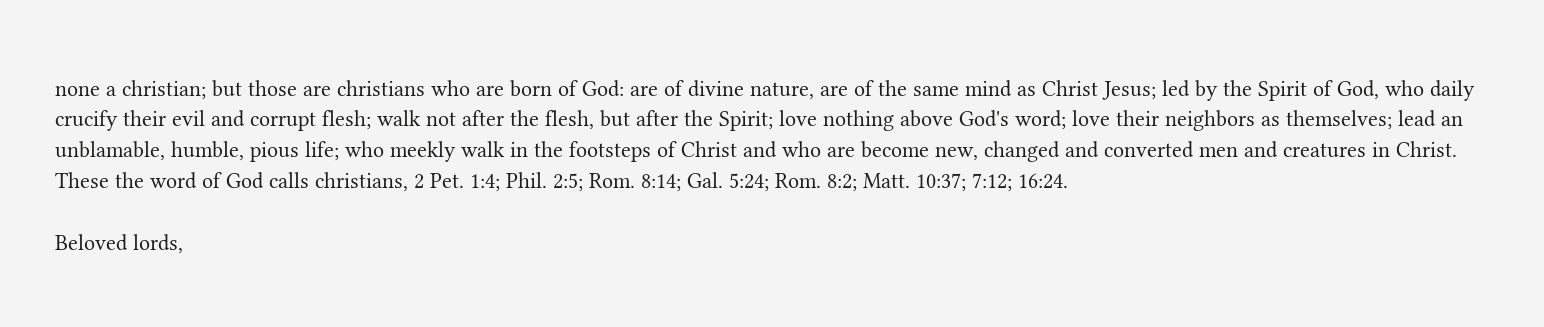none a christian; but those are christians who are born of God: are of divine nature, are of the same mind as Christ Jesus; led by the Spirit of God, who daily crucify their evil and corrupt flesh; walk not after the flesh, but after the Spirit; love nothing above God's word; love their neighbors as themselves; lead an unblamable, humble, pious life; who meekly walk in the footsteps of Christ and who are become new, changed and converted men and creatures in Christ. These the word of God calls christians, 2 Pet. 1:4; Phil. 2:5; Rom. 8:14; Gal. 5:24; Rom. 8:2; Matt. 10:37; 7:12; 16:24.

Beloved lords,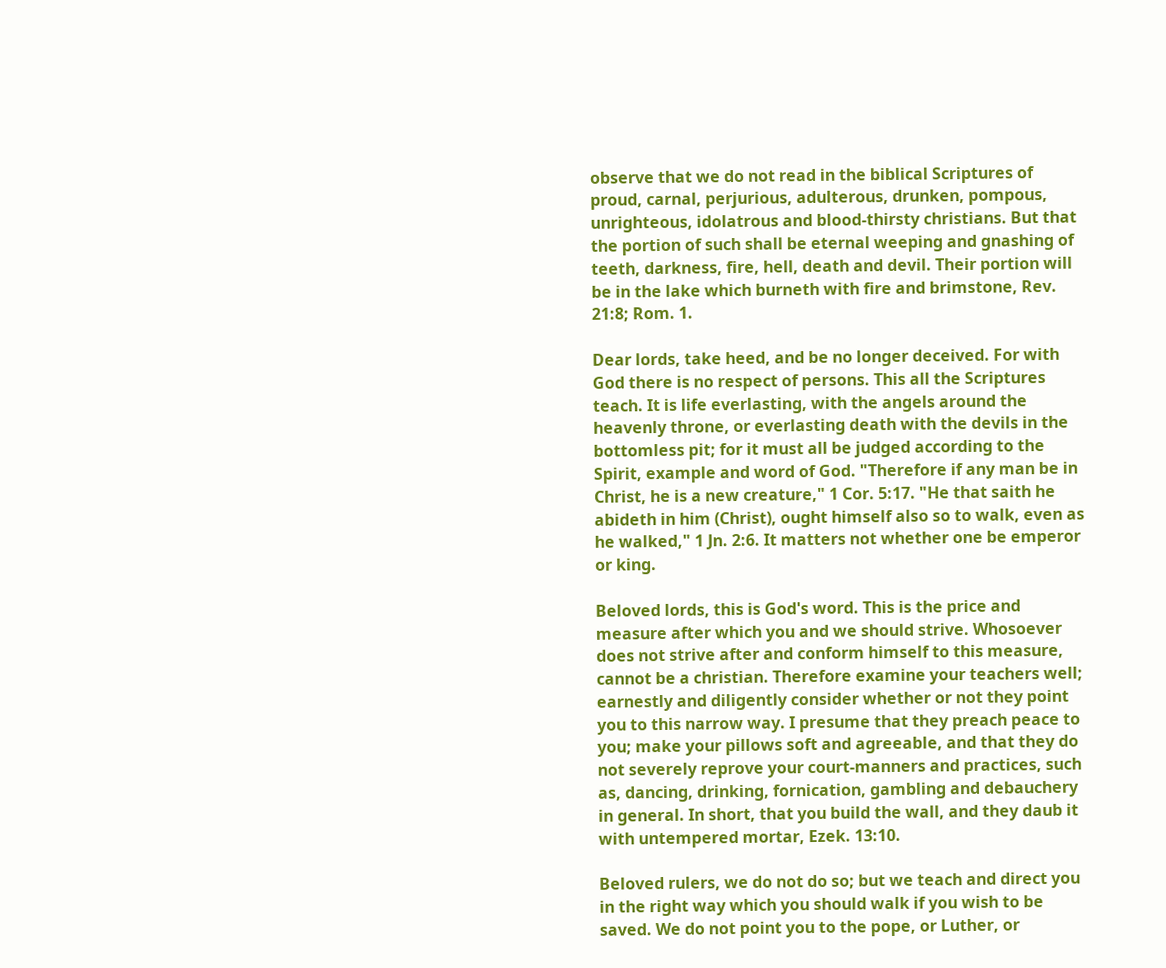observe that we do not read in the biblical Scriptures of proud, carnal, perjurious, adulterous, drunken, pompous, unrighteous, idolatrous and blood-thirsty christians. But that the portion of such shall be eternal weeping and gnashing of teeth, darkness, fire, hell, death and devil. Their portion will be in the lake which burneth with fire and brimstone, Rev. 21:8; Rom. 1.

Dear lords, take heed, and be no longer deceived. For with God there is no respect of persons. This all the Scriptures teach. It is life everlasting, with the angels around the heavenly throne, or everlasting death with the devils in the bottomless pit; for it must all be judged according to the Spirit, example and word of God. "Therefore if any man be in Christ, he is a new creature," 1 Cor. 5:17. "He that saith he abideth in him (Christ), ought himself also so to walk, even as he walked," 1 Jn. 2:6. It matters not whether one be emperor or king.

Beloved lords, this is God's word. This is the price and measure after which you and we should strive. Whosoever does not strive after and conform himself to this measure, cannot be a christian. Therefore examine your teachers well; earnestly and diligently consider whether or not they point you to this narrow way. I presume that they preach peace to you; make your pillows soft and agreeable, and that they do not severely reprove your court-manners and practices, such as, dancing, drinking, fornication, gambling and debauchery in general. In short, that you build the wall, and they daub it with untempered mortar, Ezek. 13:10.

Beloved rulers, we do not do so; but we teach and direct you in the right way which you should walk if you wish to be saved. We do not point you to the pope, or Luther, or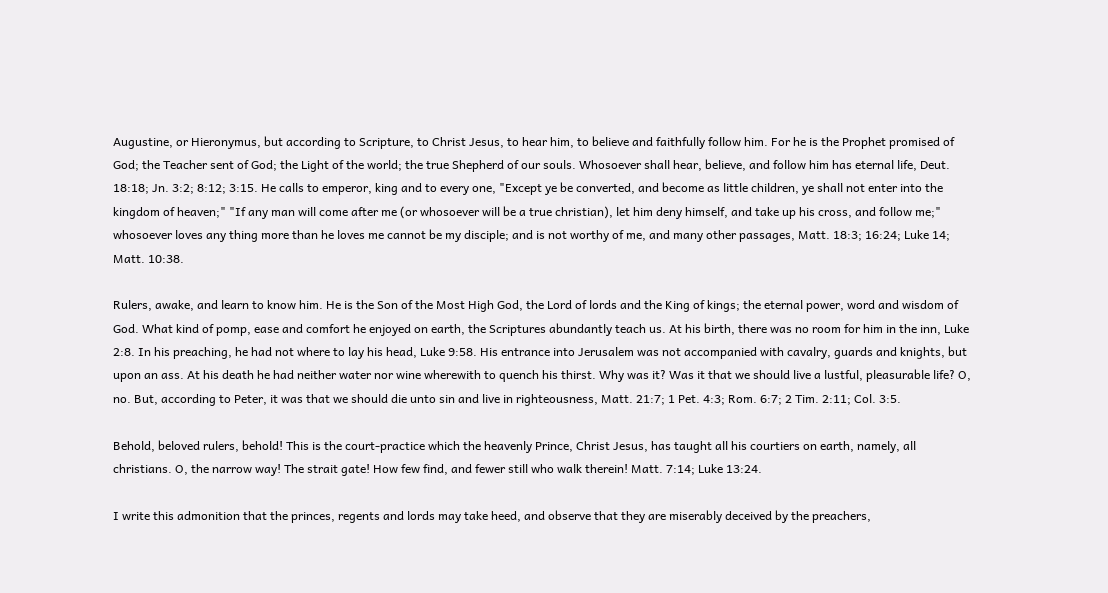Augustine, or Hieronymus, but according to Scripture, to Christ Jesus, to hear him, to believe and faithfully follow him. For he is the Prophet promised of God; the Teacher sent of God; the Light of the world; the true Shepherd of our souls. Whosoever shall hear, believe, and follow him has eternal life, Deut. 18:18; Jn. 3:2; 8:12; 3:15. He calls to emperor, king and to every one, "Except ye be converted, and become as little children, ye shall not enter into the kingdom of heaven;" "If any man will come after me (or whosoever will be a true christian), let him deny himself, and take up his cross, and follow me;" whosoever loves any thing more than he loves me cannot be my disciple; and is not worthy of me, and many other passages, Matt. 18:3; 16:24; Luke 14; Matt. 10:38.

Rulers, awake, and learn to know him. He is the Son of the Most High God, the Lord of lords and the King of kings; the eternal power, word and wisdom of God. What kind of pomp, ease and comfort he enjoyed on earth, the Scriptures abundantly teach us. At his birth, there was no room for him in the inn, Luke 2:8. In his preaching, he had not where to lay his head, Luke 9:58. His entrance into Jerusalem was not accompanied with cavalry, guards and knights, but upon an ass. At his death he had neither water nor wine wherewith to quench his thirst. Why was it? Was it that we should live a lustful, pleasurable life? O, no. But, according to Peter, it was that we should die unto sin and live in righteousness, Matt. 21:7; 1 Pet. 4:3; Rom. 6:7; 2 Tim. 2:11; Col. 3:5.

Behold, beloved rulers, behold! This is the court-practice which the heavenly Prince, Christ Jesus, has taught all his courtiers on earth, namely, all christians. O, the narrow way! The strait gate! How few find, and fewer still who walk therein! Matt. 7:14; Luke 13:24.

I write this admonition that the princes, regents and lords may take heed, and observe that they are miserably deceived by the preachers,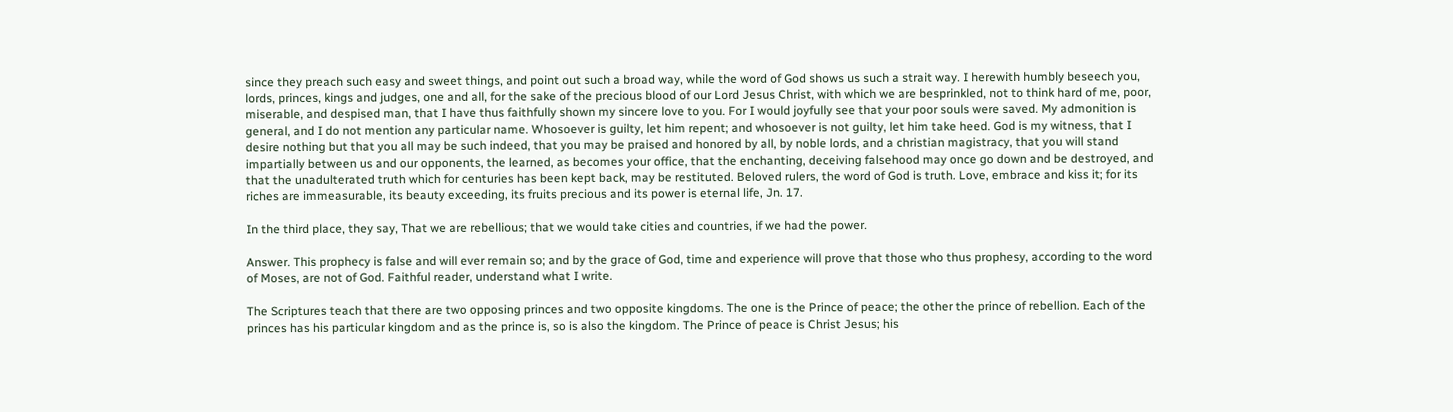since they preach such easy and sweet things, and point out such a broad way, while the word of God shows us such a strait way. I herewith humbly beseech you, lords, princes, kings and judges, one and all, for the sake of the precious blood of our Lord Jesus Christ, with which we are besprinkled, not to think hard of me, poor, miserable, and despised man, that I have thus faithfully shown my sincere love to you. For I would joyfully see that your poor souls were saved. My admonition is general, and I do not mention any particular name. Whosoever is guilty, let him repent; and whosoever is not guilty, let him take heed. God is my witness, that I desire nothing but that you all may be such indeed, that you may be praised and honored by all, by noble lords, and a christian magistracy, that you will stand impartially between us and our opponents, the learned, as becomes your office, that the enchanting, deceiving falsehood may once go down and be destroyed, and that the unadulterated truth which for centuries has been kept back, may be restituted. Beloved rulers, the word of God is truth. Love, embrace and kiss it; for its riches are immeasurable, its beauty exceeding, its fruits precious and its power is eternal life, Jn. 17.

In the third place, they say, That we are rebellious; that we would take cities and countries, if we had the power.

Answer. This prophecy is false and will ever remain so; and by the grace of God, time and experience will prove that those who thus prophesy, according to the word of Moses, are not of God. Faithful reader, understand what I write.

The Scriptures teach that there are two opposing princes and two opposite kingdoms. The one is the Prince of peace; the other the prince of rebellion. Each of the princes has his particular kingdom and as the prince is, so is also the kingdom. The Prince of peace is Christ Jesus; his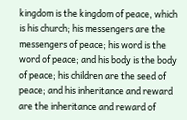kingdom is the kingdom of peace, which is his church; his messengers are the messengers of peace; his word is the word of peace; and his body is the body of peace; his children are the seed of peace; and his inheritance and reward are the inheritance and reward of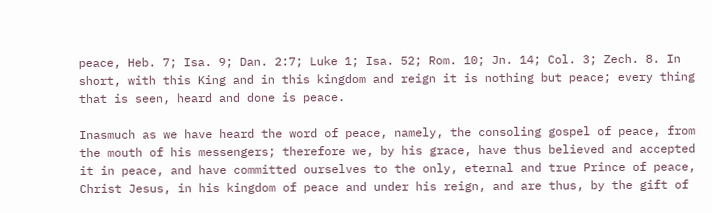peace, Heb. 7; Isa. 9; Dan. 2:7; Luke 1; Isa. 52; Rom. 10; Jn. 14; Col. 3; Zech. 8. In short, with this King and in this kingdom and reign it is nothing but peace; every thing that is seen, heard and done is peace.

Inasmuch as we have heard the word of peace, namely, the consoling gospel of peace, from the mouth of his messengers; therefore we, by his grace, have thus believed and accepted it in peace, and have committed ourselves to the only, eternal and true Prince of peace, Christ Jesus, in his kingdom of peace and under his reign, and are thus, by the gift of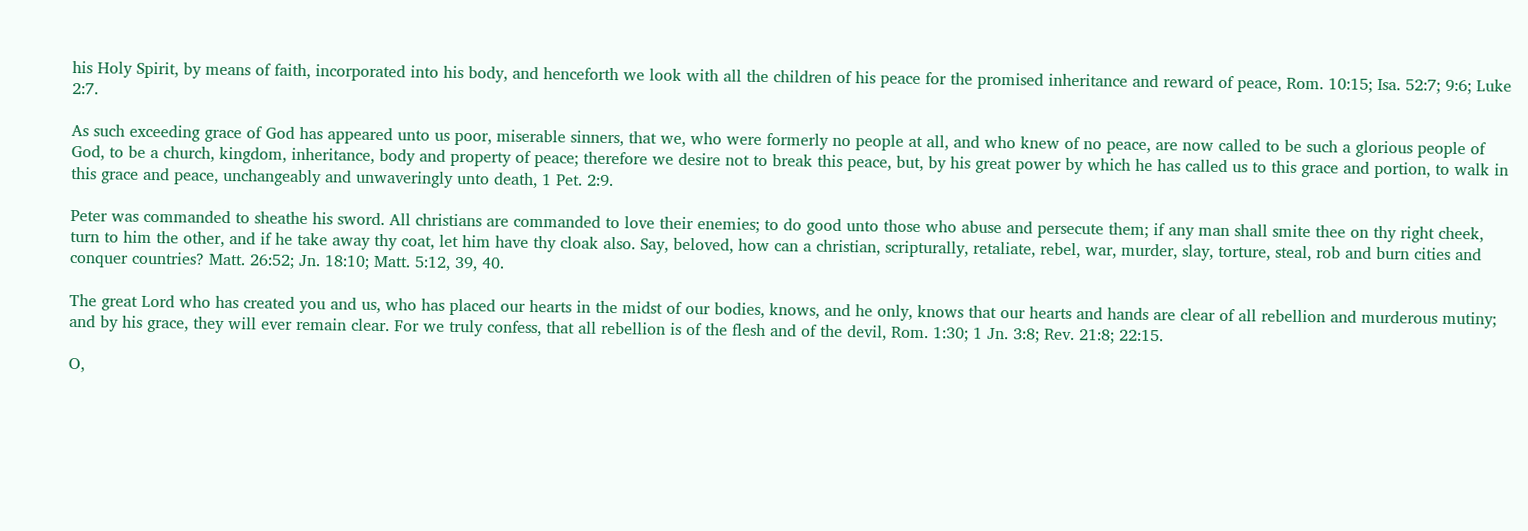his Holy Spirit, by means of faith, incorporated into his body, and henceforth we look with all the children of his peace for the promised inheritance and reward of peace, Rom. 10:15; Isa. 52:7; 9:6; Luke 2:7.

As such exceeding grace of God has appeared unto us poor, miserable sinners, that we, who were formerly no people at all, and who knew of no peace, are now called to be such a glorious people of God, to be a church, kingdom, inheritance, body and property of peace; therefore we desire not to break this peace, but, by his great power by which he has called us to this grace and portion, to walk in this grace and peace, unchangeably and unwaveringly unto death, 1 Pet. 2:9.

Peter was commanded to sheathe his sword. All christians are commanded to love their enemies; to do good unto those who abuse and persecute them; if any man shall smite thee on thy right cheek, turn to him the other, and if he take away thy coat, let him have thy cloak also. Say, beloved, how can a christian, scripturally, retaliate, rebel, war, murder, slay, torture, steal, rob and burn cities and conquer countries? Matt. 26:52; Jn. 18:10; Matt. 5:12, 39, 40.

The great Lord who has created you and us, who has placed our hearts in the midst of our bodies, knows, and he only, knows that our hearts and hands are clear of all rebellion and murderous mutiny; and by his grace, they will ever remain clear. For we truly confess, that all rebellion is of the flesh and of the devil, Rom. 1:30; 1 Jn. 3:8; Rev. 21:8; 22:15.

O,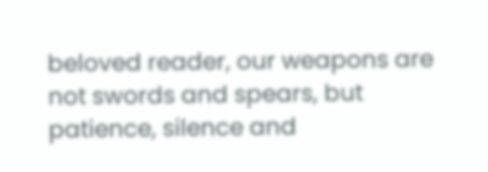beloved reader, our weapons are not swords and spears, but patience, silence and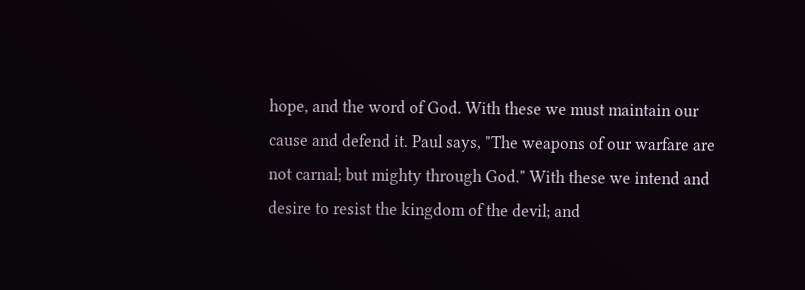hope, and the word of God. With these we must maintain our cause and defend it. Paul says, "The weapons of our warfare are not carnal; but mighty through God." With these we intend and desire to resist the kingdom of the devil; and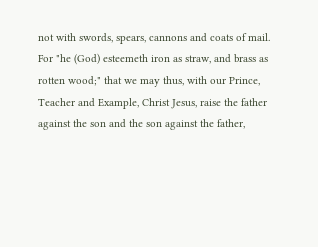not with swords, spears, cannons and coats of mail. For "he (God) esteemeth iron as straw, and brass as rotten wood;" that we may thus, with our Prince, Teacher and Example, Christ Jesus, raise the father against the son and the son against the father,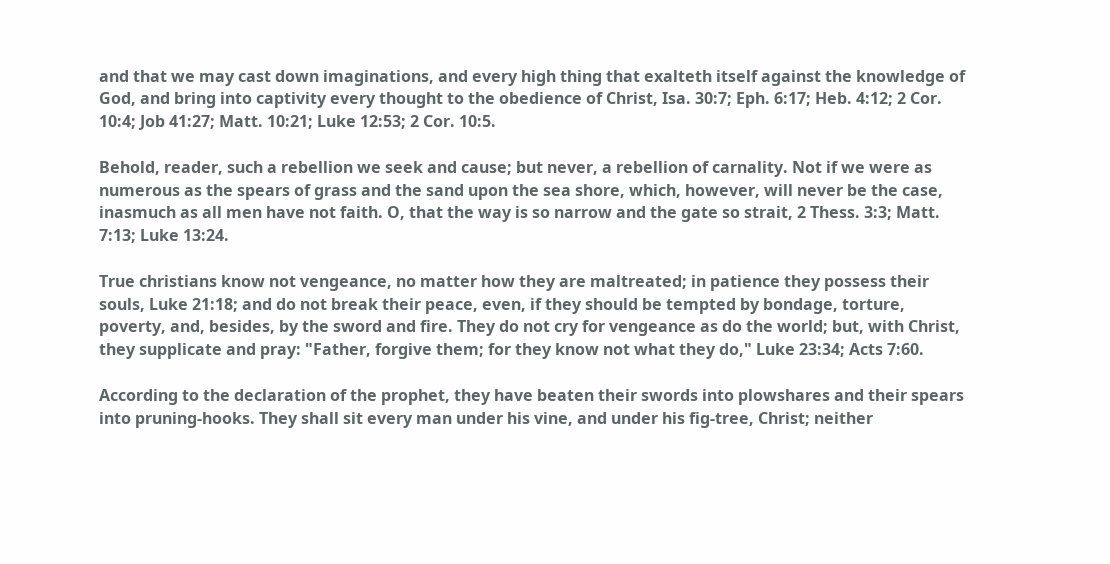and that we may cast down imaginations, and every high thing that exalteth itself against the knowledge of God, and bring into captivity every thought to the obedience of Christ, Isa. 30:7; Eph. 6:17; Heb. 4:12; 2 Cor. 10:4; Job 41:27; Matt. 10:21; Luke 12:53; 2 Cor. 10:5.

Behold, reader, such a rebellion we seek and cause; but never, a rebellion of carnality. Not if we were as numerous as the spears of grass and the sand upon the sea shore, which, however, will never be the case, inasmuch as all men have not faith. O, that the way is so narrow and the gate so strait, 2 Thess. 3:3; Matt. 7:13; Luke 13:24.

True christians know not vengeance, no matter how they are maltreated; in patience they possess their souls, Luke 21:18; and do not break their peace, even, if they should be tempted by bondage, torture, poverty, and, besides, by the sword and fire. They do not cry for vengeance as do the world; but, with Christ, they supplicate and pray: "Father, forgive them; for they know not what they do," Luke 23:34; Acts 7:60.

According to the declaration of the prophet, they have beaten their swords into plowshares and their spears into pruning-hooks. They shall sit every man under his vine, and under his fig-tree, Christ; neither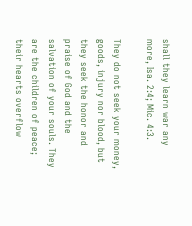shall they learn war any more, Isa. 2:4; Mic. 4:3.

They do not seek your money, goods, injury nor blood, but they seek the honor and praise of God and the salvation of your souls. They are the children of peace; their hearts overflow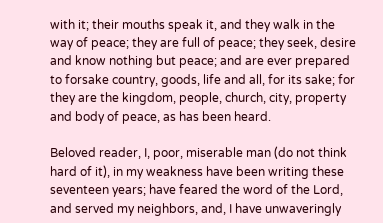with it; their mouths speak it, and they walk in the way of peace; they are full of peace; they seek, desire and know nothing but peace; and are ever prepared to forsake country, goods, life and all, for its sake; for they are the kingdom, people, church, city, property and body of peace, as has been heard.

Beloved reader, I, poor, miserable man (do not think hard of it), in my weakness have been writing these seventeen years; have feared the word of the Lord, and served my neighbors, and, I have unwaveringly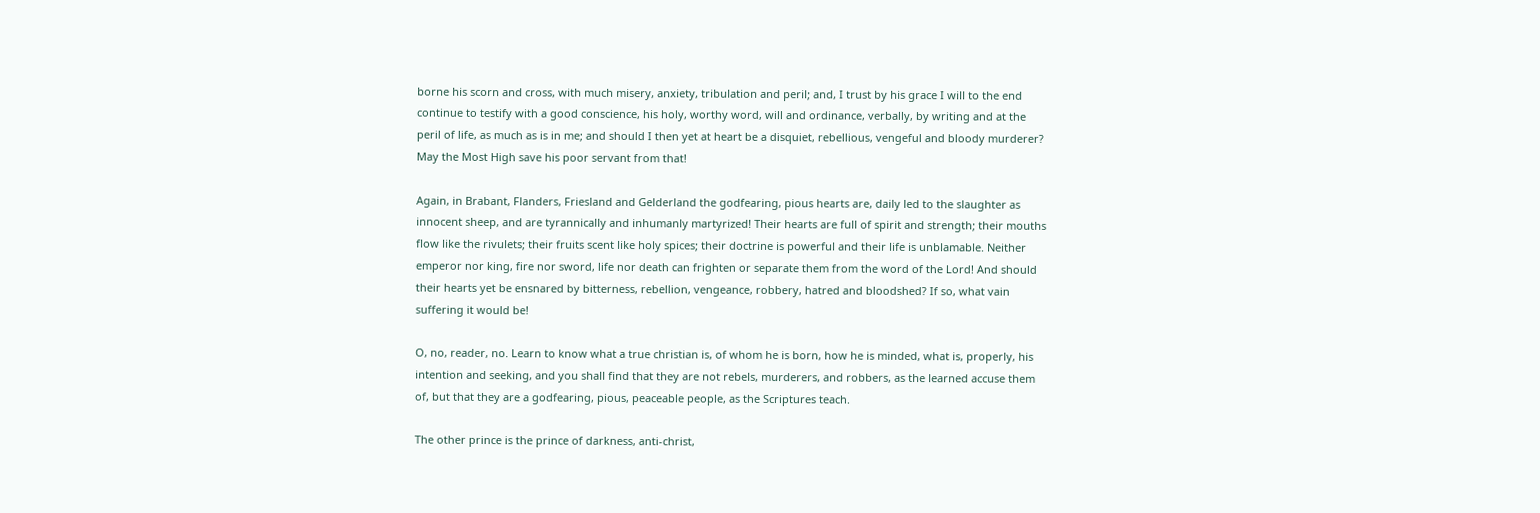borne his scorn and cross, with much misery, anxiety, tribulation and peril; and, I trust by his grace I will to the end continue to testify with a good conscience, his holy, worthy word, will and ordinance, verbally, by writing and at the peril of life, as much as is in me; and should I then yet at heart be a disquiet, rebellious, vengeful and bloody murderer? May the Most High save his poor servant from that!

Again, in Brabant, Flanders, Friesland and Gelderland the godfearing, pious hearts are, daily led to the slaughter as innocent sheep, and are tyrannically and inhumanly martyrized! Their hearts are full of spirit and strength; their mouths flow like the rivulets; their fruits scent like holy spices; their doctrine is powerful and their life is unblamable. Neither emperor nor king, fire nor sword, life nor death can frighten or separate them from the word of the Lord! And should their hearts yet be ensnared by bitterness, rebellion, vengeance, robbery, hatred and bloodshed? If so, what vain suffering it would be!

O, no, reader, no. Learn to know what a true christian is, of whom he is born, how he is minded, what is, properly, his intention and seeking, and you shall find that they are not rebels, murderers, and robbers, as the learned accuse them of, but that they are a godfearing, pious, peaceable people, as the Scriptures teach.

The other prince is the prince of darkness, anti-christ,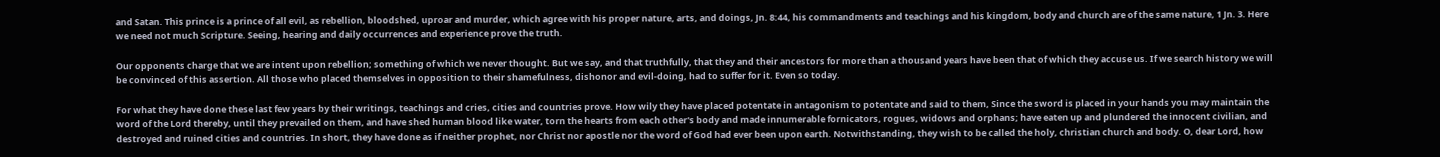and Satan. This prince is a prince of all evil, as rebellion, bloodshed, uproar and murder, which agree with his proper nature, arts, and doings, Jn. 8:44, his commandments and teachings and his kingdom, body and church are of the same nature, 1 Jn. 3. Here we need not much Scripture. Seeing, hearing and daily occurrences and experience prove the truth.

Our opponents charge that we are intent upon rebellion; something of which we never thought. But we say, and that truthfully, that they and their ancestors for more than a thousand years have been that of which they accuse us. If we search history we will be convinced of this assertion. All those who placed themselves in opposition to their shamefulness, dishonor and evil-doing, had to suffer for it. Even so today.

For what they have done these last few years by their writings, teachings and cries, cities and countries prove. How wily they have placed potentate in antagonism to potentate and said to them, Since the sword is placed in your hands you may maintain the word of the Lord thereby, until they prevailed on them, and have shed human blood like water, torn the hearts from each other's body and made innumerable fornicators, rogues, widows and orphans; have eaten up and plundered the innocent civilian, and destroyed and ruined cities and countries. In short, they have done as if neither prophet, nor Christ nor apostle nor the word of God had ever been upon earth. Notwithstanding, they wish to be called the holy, christian church and body. O, dear Lord, how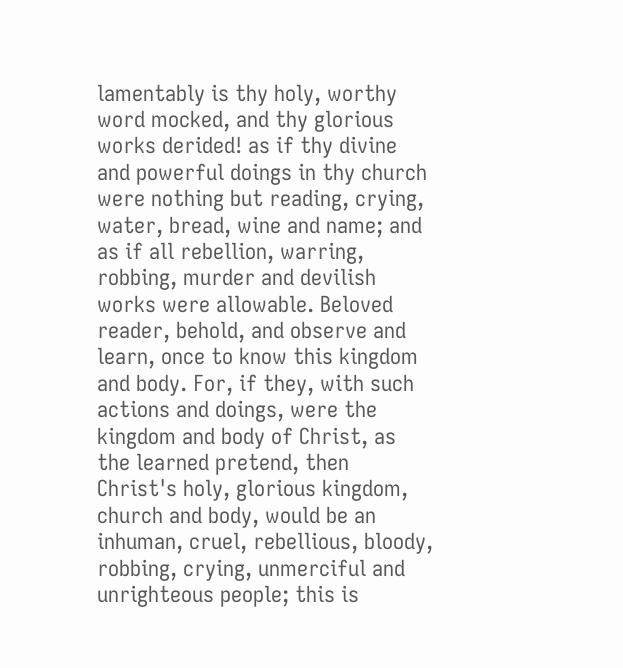lamentably is thy holy, worthy word mocked, and thy glorious works derided! as if thy divine and powerful doings in thy church were nothing but reading, crying, water, bread, wine and name; and as if all rebellion, warring, robbing, murder and devilish works were allowable. Beloved reader, behold, and observe and learn, once to know this kingdom and body. For, if they, with such actions and doings, were the kingdom and body of Christ, as the learned pretend, then Christ's holy, glorious kingdom, church and body, would be an inhuman, cruel, rebellious, bloody, robbing, crying, unmerciful and unrighteous people; this is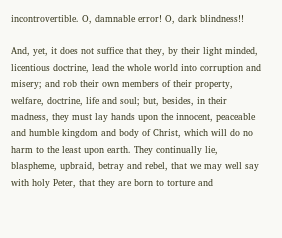incontrovertible. O, damnable error! O, dark blindness!!

And, yet, it does not suffice that they, by their light minded, licentious doctrine, lead the whole world into corruption and misery; and rob their own members of their property, welfare, doctrine, life and soul; but, besides, in their madness, they must lay hands upon the innocent, peaceable and humble kingdom and body of Christ, which will do no harm to the least upon earth. They continually lie, blaspheme, upbraid, betray and rebel, that we may well say with holy Peter, that they are born to torture and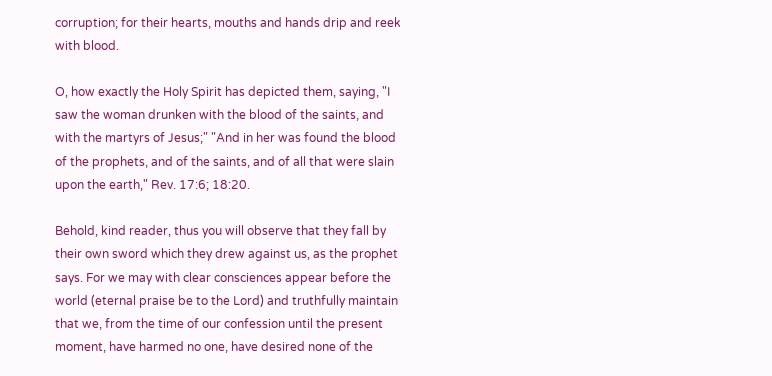corruption; for their hearts, mouths and hands drip and reek with blood.

O, how exactly the Holy Spirit has depicted them, saying, "I saw the woman drunken with the blood of the saints, and with the martyrs of Jesus;" "And in her was found the blood of the prophets, and of the saints, and of all that were slain upon the earth," Rev. 17:6; 18:20.

Behold, kind reader, thus you will observe that they fall by their own sword which they drew against us, as the prophet says. For we may with clear consciences appear before the world (eternal praise be to the Lord) and truthfully maintain that we, from the time of our confession until the present moment, have harmed no one, have desired none of the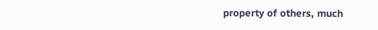property of others, much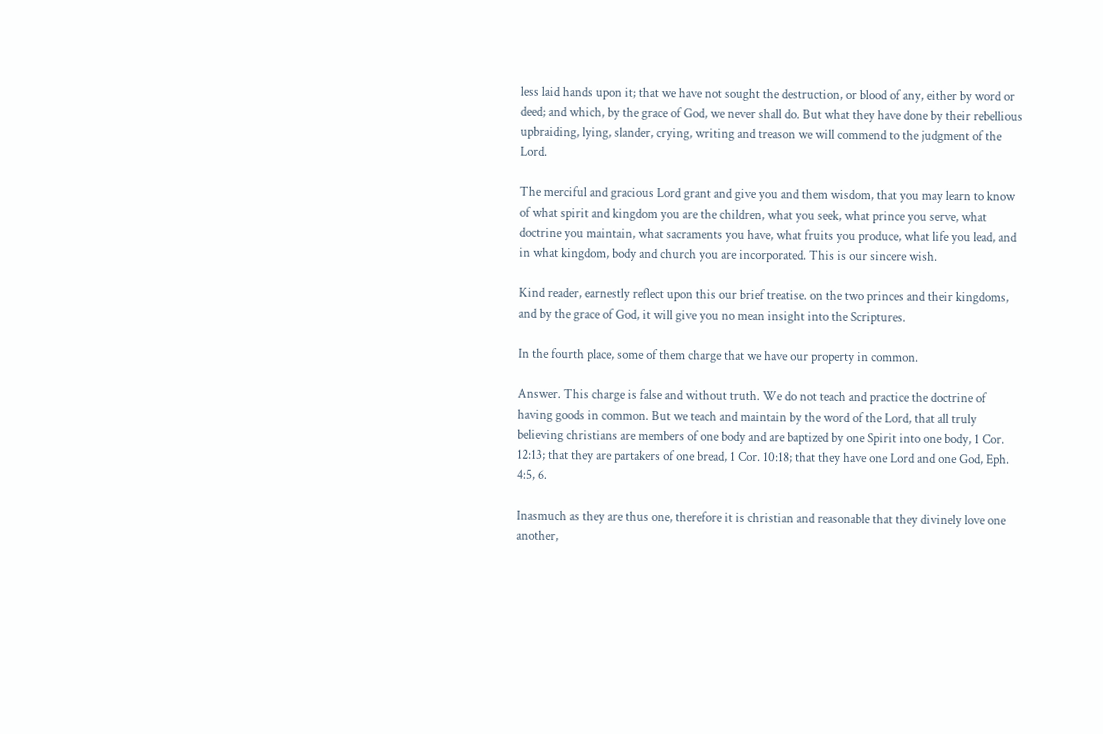less laid hands upon it; that we have not sought the destruction, or blood of any, either by word or deed; and which, by the grace of God, we never shall do. But what they have done by their rebellious upbraiding, lying, slander, crying, writing and treason we will commend to the judgment of the Lord.

The merciful and gracious Lord grant and give you and them wisdom, that you may learn to know of what spirit and kingdom you are the children, what you seek, what prince you serve, what doctrine you maintain, what sacraments you have, what fruits you produce, what life you lead, and in what kingdom, body and church you are incorporated. This is our sincere wish.

Kind reader, earnestly reflect upon this our brief treatise. on the two princes and their kingdoms, and by the grace of God, it will give you no mean insight into the Scriptures.

In the fourth place, some of them charge that we have our property in common.

Answer. This charge is false and without truth. We do not teach and practice the doctrine of having goods in common. But we teach and maintain by the word of the Lord, that all truly believing christians are members of one body and are baptized by one Spirit into one body, 1 Cor. 12:13; that they are partakers of one bread, 1 Cor. 10:18; that they have one Lord and one God, Eph. 4:5, 6.

Inasmuch as they are thus one, therefore it is christian and reasonable that they divinely love one another,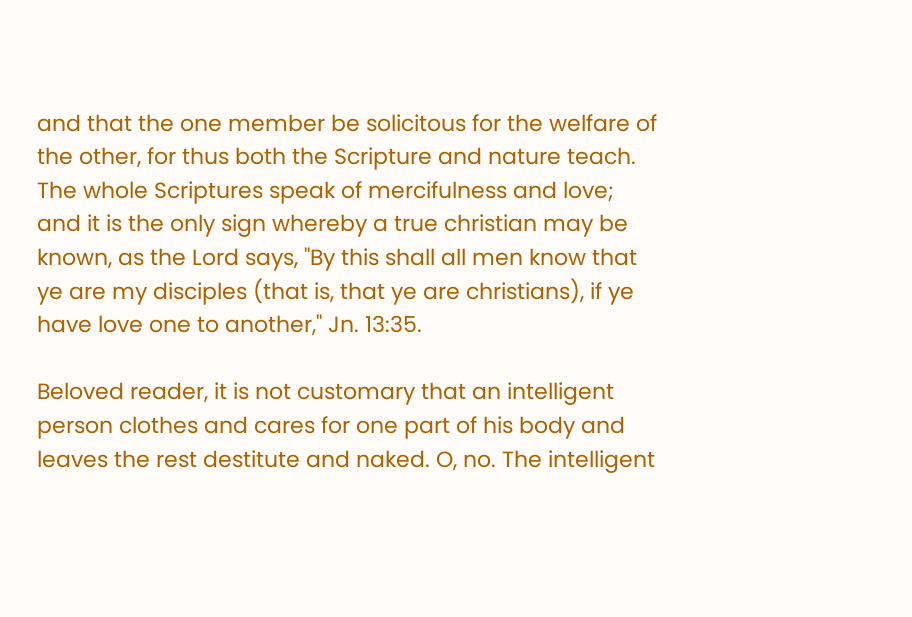and that the one member be solicitous for the welfare of the other, for thus both the Scripture and nature teach. The whole Scriptures speak of mercifulness and love; and it is the only sign whereby a true christian may be known, as the Lord says, "By this shall all men know that ye are my disciples (that is, that ye are christians), if ye have love one to another," Jn. 13:35.

Beloved reader, it is not customary that an intelligent person clothes and cares for one part of his body and leaves the rest destitute and naked. O, no. The intelligent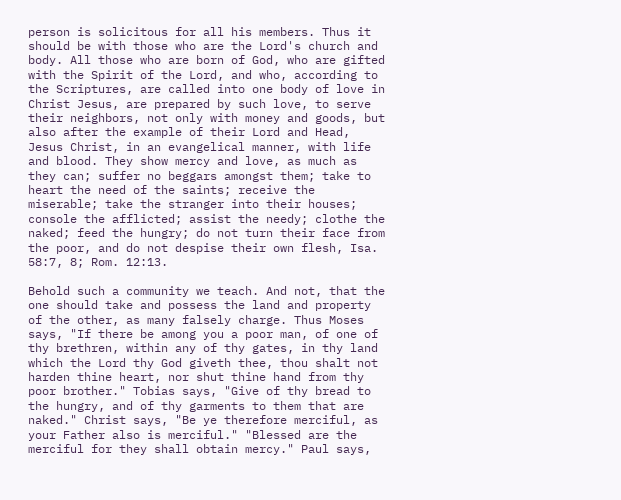person is solicitous for all his members. Thus it should be with those who are the Lord's church and body. All those who are born of God, who are gifted with the Spirit of the Lord, and who, according to the Scriptures, are called into one body of love in Christ Jesus, are prepared by such love, to serve their neighbors, not only with money and goods, but also after the example of their Lord and Head, Jesus Christ, in an evangelical manner, with life and blood. They show mercy and love, as much as they can; suffer no beggars amongst them; take to heart the need of the saints; receive the miserable; take the stranger into their houses; console the afflicted; assist the needy; clothe the naked; feed the hungry; do not turn their face from the poor, and do not despise their own flesh, Isa. 58:7, 8; Rom. 12:13.

Behold such a community we teach. And not, that the one should take and possess the land and property of the other, as many falsely charge. Thus Moses says, "If there be among you a poor man, of one of thy brethren, within any of thy gates, in thy land which the Lord thy God giveth thee, thou shalt not harden thine heart, nor shut thine hand from thy poor brother." Tobias says, "Give of thy bread to the hungry, and of thy garments to them that are naked." Christ says, "Be ye therefore merciful, as your Father also is merciful." "Blessed are the merciful for they shall obtain mercy." Paul says,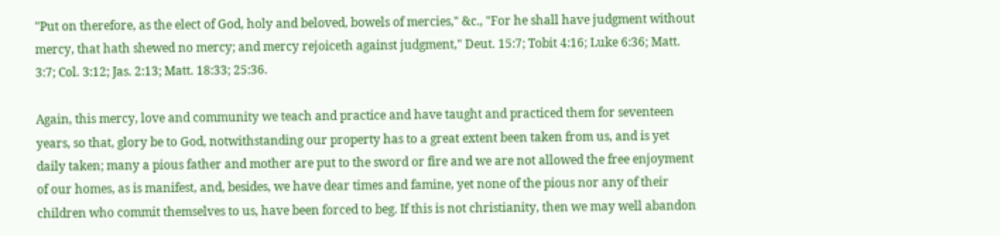"Put on therefore, as the elect of God, holy and beloved, bowels of mercies," &c., "For he shall have judgment without mercy, that hath shewed no mercy; and mercy rejoiceth against judgment," Deut. 15:7; Tobit 4:16; Luke 6:36; Matt. 3:7; Col. 3:12; Jas. 2:13; Matt. 18:33; 25:36.

Again, this mercy, love and community we teach and practice and have taught and practiced them for seventeen years, so that, glory be to God, notwithstanding our property has to a great extent been taken from us, and is yet daily taken; many a pious father and mother are put to the sword or fire and we are not allowed the free enjoyment of our homes, as is manifest, and, besides, we have dear times and famine, yet none of the pious nor any of their children who commit themselves to us, have been forced to beg. If this is not christianity, then we may well abandon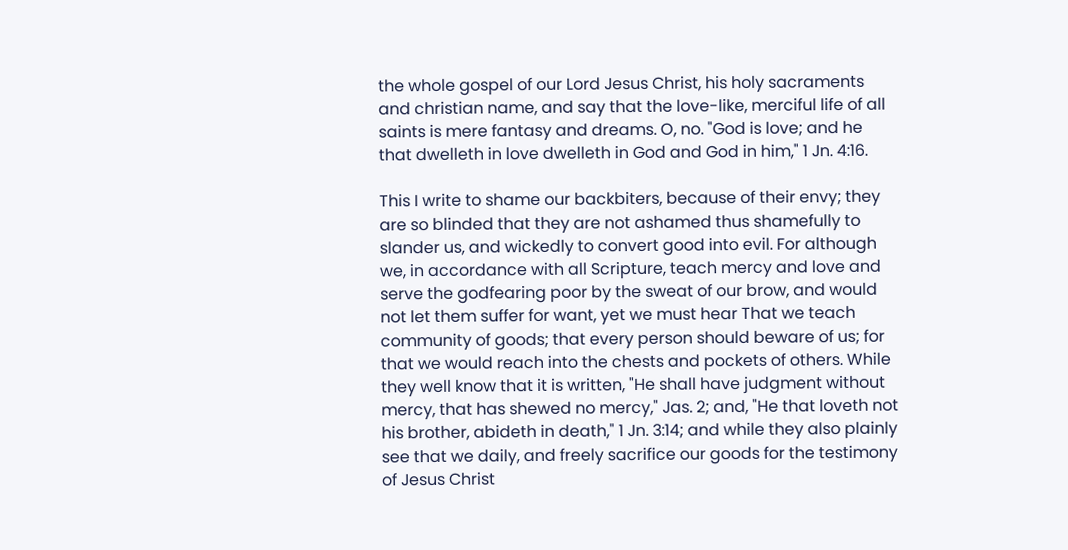the whole gospel of our Lord Jesus Christ, his holy sacraments and christian name, and say that the love-like, merciful life of all saints is mere fantasy and dreams. O, no. "God is love; and he that dwelleth in love dwelleth in God and God in him," 1 Jn. 4:16.

This I write to shame our backbiters, because of their envy; they are so blinded that they are not ashamed thus shamefully to slander us, and wickedly to convert good into evil. For although we, in accordance with all Scripture, teach mercy and love and serve the godfearing poor by the sweat of our brow, and would not let them suffer for want, yet we must hear That we teach community of goods; that every person should beware of us; for that we would reach into the chests and pockets of others. While they well know that it is written, "He shall have judgment without mercy, that has shewed no mercy," Jas. 2; and, "He that loveth not his brother, abideth in death," 1 Jn. 3:14; and while they also plainly see that we daily, and freely sacrifice our goods for the testimony of Jesus Christ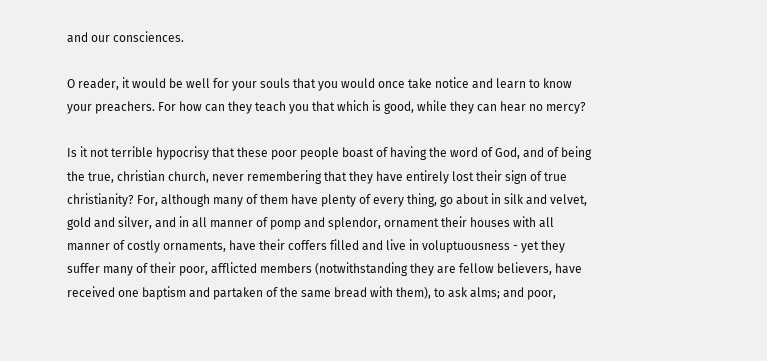and our consciences.

O reader, it would be well for your souls that you would once take notice and learn to know your preachers. For how can they teach you that which is good, while they can hear no mercy?

Is it not terrible hypocrisy that these poor people boast of having the word of God, and of being the true, christian church, never remembering that they have entirely lost their sign of true christianity? For, although many of them have plenty of every thing, go about in silk and velvet, gold and silver, and in all manner of pomp and splendor, ornament their houses with all manner of costly ornaments, have their coffers filled and live in voluptuousness - yet they suffer many of their poor, afflicted members (notwithstanding they are fellow believers, have received one baptism and partaken of the same bread with them), to ask alms; and poor,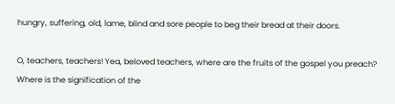hungry, suffering, old, lame, blind and sore people to beg their bread at their doors.

O, teachers, teachers! Yea, beloved teachers, where are the fruits of the gospel you preach? Where is the signification of the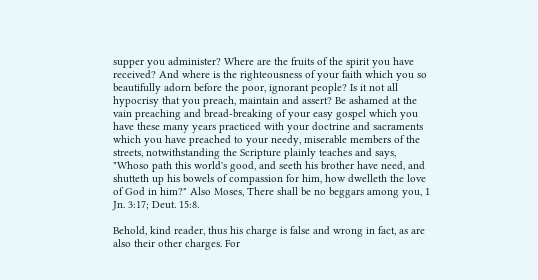supper you administer? Where are the fruits of the spirit you have received? And where is the righteousness of your faith which you so beautifully adorn before the poor, ignorant people? Is it not all hypocrisy that you preach, maintain and assert? Be ashamed at the vain preaching and bread-breaking of your easy gospel which you have these many years practiced with your doctrine and sacraments which you have preached to your needy, miserable members of the streets, notwithstanding the Scripture plainly teaches and says, "Whoso path this world's good, and seeth his brother have need, and shutteth up his bowels of compassion for him, how dwelleth the love of God in him?" Also Moses, There shall be no beggars among you, 1 Jn. 3:17; Deut. 15:8.

Behold, kind reader, thus his charge is false and wrong in fact, as are also their other charges. For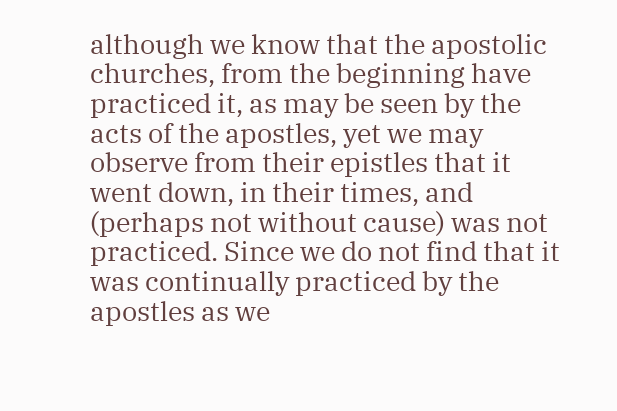although we know that the apostolic churches, from the beginning have practiced it, as may be seen by the acts of the apostles, yet we may observe from their epistles that it went down, in their times, and (perhaps not without cause) was not practiced. Since we do not find that it was continually practiced by the apostles as we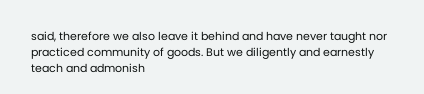said, therefore we also leave it behind and have never taught nor practiced community of goods. But we diligently and earnestly teach and admonish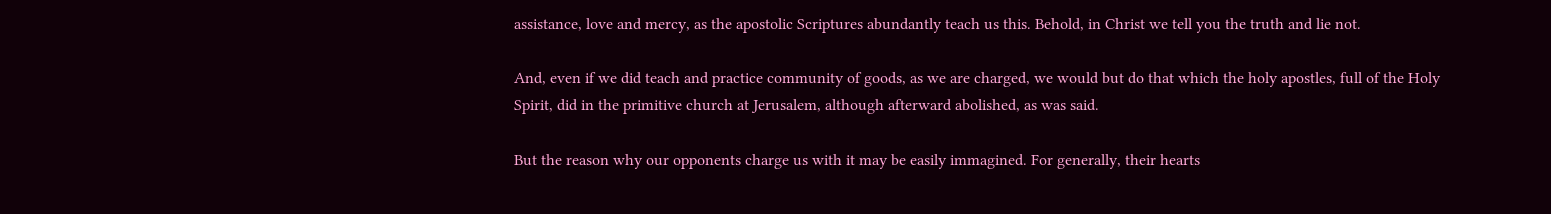assistance, love and mercy, as the apostolic Scriptures abundantly teach us this. Behold, in Christ we tell you the truth and lie not.

And, even if we did teach and practice community of goods, as we are charged, we would but do that which the holy apostles, full of the Holy Spirit, did in the primitive church at Jerusalem, although afterward abolished, as was said.

But the reason why our opponents charge us with it may be easily immagined. For generally, their hearts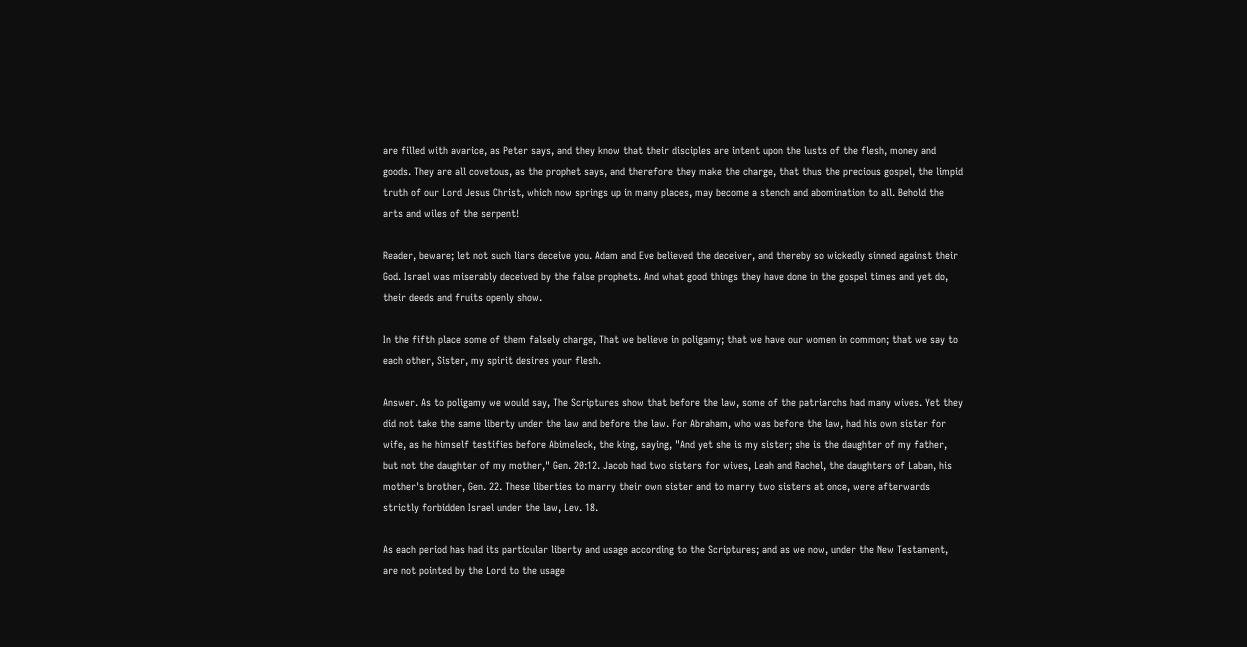are filled with avarice, as Peter says, and they know that their disciples are intent upon the lusts of the flesh, money and goods. They are all covetous, as the prophet says, and therefore they make the charge, that thus the precious gospel, the limpid truth of our Lord Jesus Christ, which now springs up in many places, may become a stench and abomination to all. Behold the arts and wiles of the serpent!

Reader, beware; let not such liars deceive you. Adam and Eve believed the deceiver, and thereby so wickedly sinned against their God. Israel was miserably deceived by the false prophets. And what good things they have done in the gospel times and yet do, their deeds and fruits openly show.

In the fifth place some of them falsely charge, That we believe in poligamy; that we have our women in common; that we say to each other, Sister, my spirit desires your flesh.

Answer. As to poligamy we would say, The Scriptures show that before the law, some of the patriarchs had many wives. Yet they did not take the same liberty under the law and before the law. For Abraham, who was before the law, had his own sister for wife, as he himself testifies before Abimeleck, the king, saying, "And yet she is my sister; she is the daughter of my father, but not the daughter of my mother," Gen. 20:12. Jacob had two sisters for wives, Leah and Rachel, the daughters of Laban, his mother's brother, Gen. 22. These liberties to marry their own sister and to marry two sisters at once, were afterwards strictly forbidden Israel under the law, Lev. 18.

As each period has had its particular liberty and usage according to the Scriptures; and as we now, under the New Testament, are not pointed by the Lord to the usage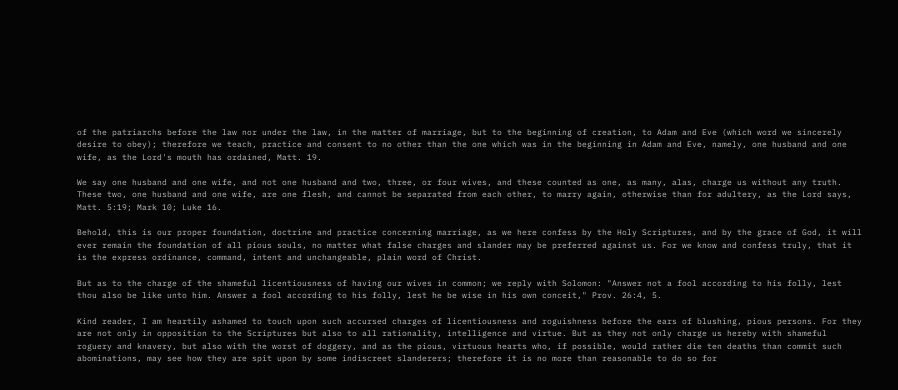of the patriarchs before the law nor under the law, in the matter of marriage, but to the beginning of creation, to Adam and Eve (which word we sincerely desire to obey); therefore we teach, practice and consent to no other than the one which was in the beginning in Adam and Eve, namely, one husband and one wife, as the Lord's mouth has ordained, Matt. 19.

We say one husband and one wife, and not one husband and two, three, or four wives, and these counted as one, as many, alas, charge us without any truth. These two, one husband and one wife, are one flesh, and cannot be separated from each other, to marry again, otherwise than for adultery, as the Lord says, Matt. 5:19; Mark 10; Luke 16.

Behold, this is our proper foundation, doctrine and practice concerning marriage, as we here confess by the Holy Scriptures, and by the grace of God, it will ever remain the foundation of all pious souls, no matter what false charges and slander may be preferred against us. For we know and confess truly, that it is the express ordinance, command, intent and unchangeable, plain word of Christ.

But as to the charge of the shameful licentiousness of having our wives in common; we reply with Solomon: "Answer not a fool according to his folly, lest thou also be like unto him. Answer a fool according to his folly, lest he be wise in his own conceit," Prov. 26:4, 5.

Kind reader, I am heartily ashamed to touch upon such accursed charges of licentiousness and roguishness before the ears of blushing, pious persons. For they are not only in opposition to the Scriptures but also to all rationality, intelligence and virtue. But as they not only charge us hereby with shameful roguery and knavery, but also with the worst of doggery, and as the pious, virtuous hearts who, if possible, would rather die ten deaths than commit such abominations, may see how they are spit upon by some indiscreet slanderers; therefore it is no more than reasonable to do so for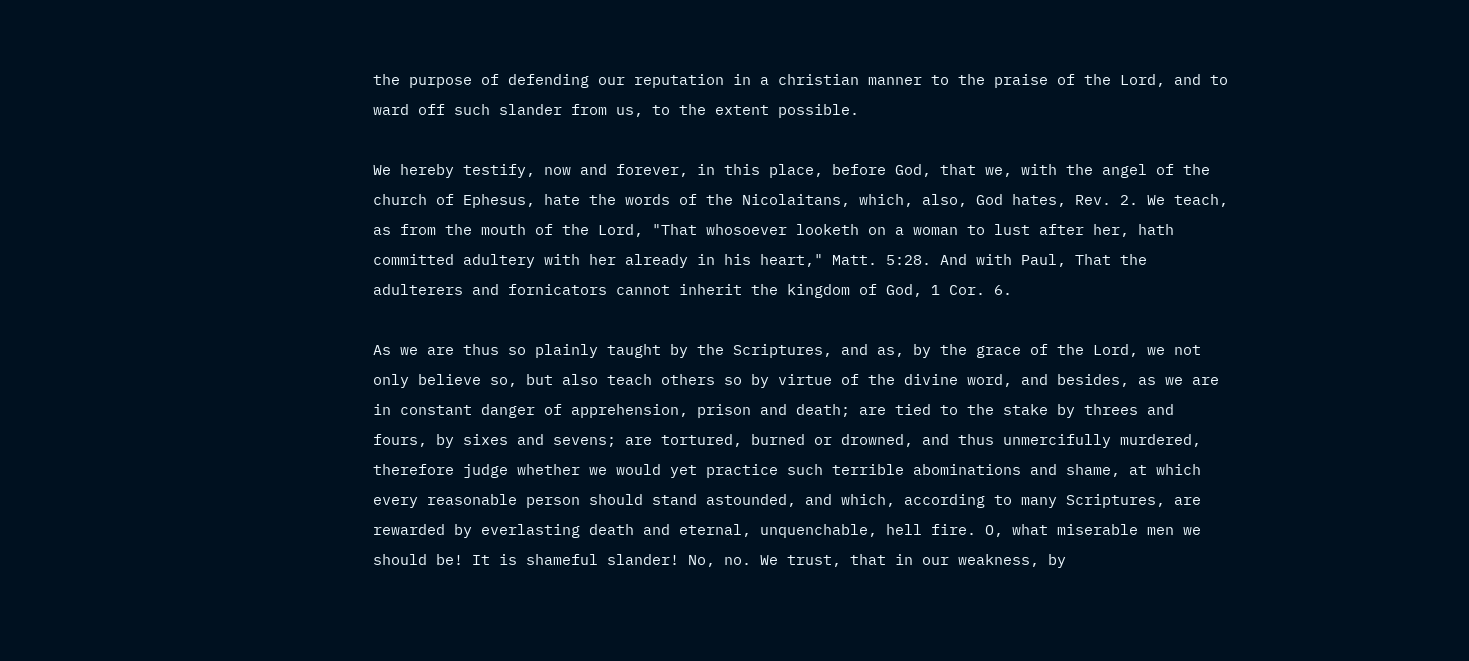the purpose of defending our reputation in a christian manner to the praise of the Lord, and to ward off such slander from us, to the extent possible.

We hereby testify, now and forever, in this place, before God, that we, with the angel of the church of Ephesus, hate the words of the Nicolaitans, which, also, God hates, Rev. 2. We teach, as from the mouth of the Lord, "That whosoever looketh on a woman to lust after her, hath committed adultery with her already in his heart," Matt. 5:28. And with Paul, That the adulterers and fornicators cannot inherit the kingdom of God, 1 Cor. 6.

As we are thus so plainly taught by the Scriptures, and as, by the grace of the Lord, we not only believe so, but also teach others so by virtue of the divine word, and besides, as we are in constant danger of apprehension, prison and death; are tied to the stake by threes and fours, by sixes and sevens; are tortured, burned or drowned, and thus unmercifully murdered, therefore judge whether we would yet practice such terrible abominations and shame, at which every reasonable person should stand astounded, and which, according to many Scriptures, are rewarded by everlasting death and eternal, unquenchable, hell fire. O, what miserable men we should be! It is shameful slander! No, no. We trust, that in our weakness, by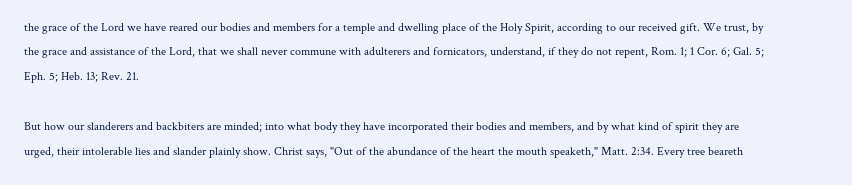the grace of the Lord we have reared our bodies and members for a temple and dwelling place of the Holy Spirit, according to our received gift. We trust, by the grace and assistance of the Lord, that we shall never commune with adulterers and fornicators, understand, if they do not repent, Rom. 1; 1 Cor. 6; Gal. 5; Eph. 5; Heb. 13; Rev. 21.

But how our slanderers and backbiters are minded; into what body they have incorporated their bodies and members, and by what kind of spirit they are urged, their intolerable lies and slander plainly show. Christ says, "Out of the abundance of the heart the mouth speaketh," Matt. 2:34. Every tree beareth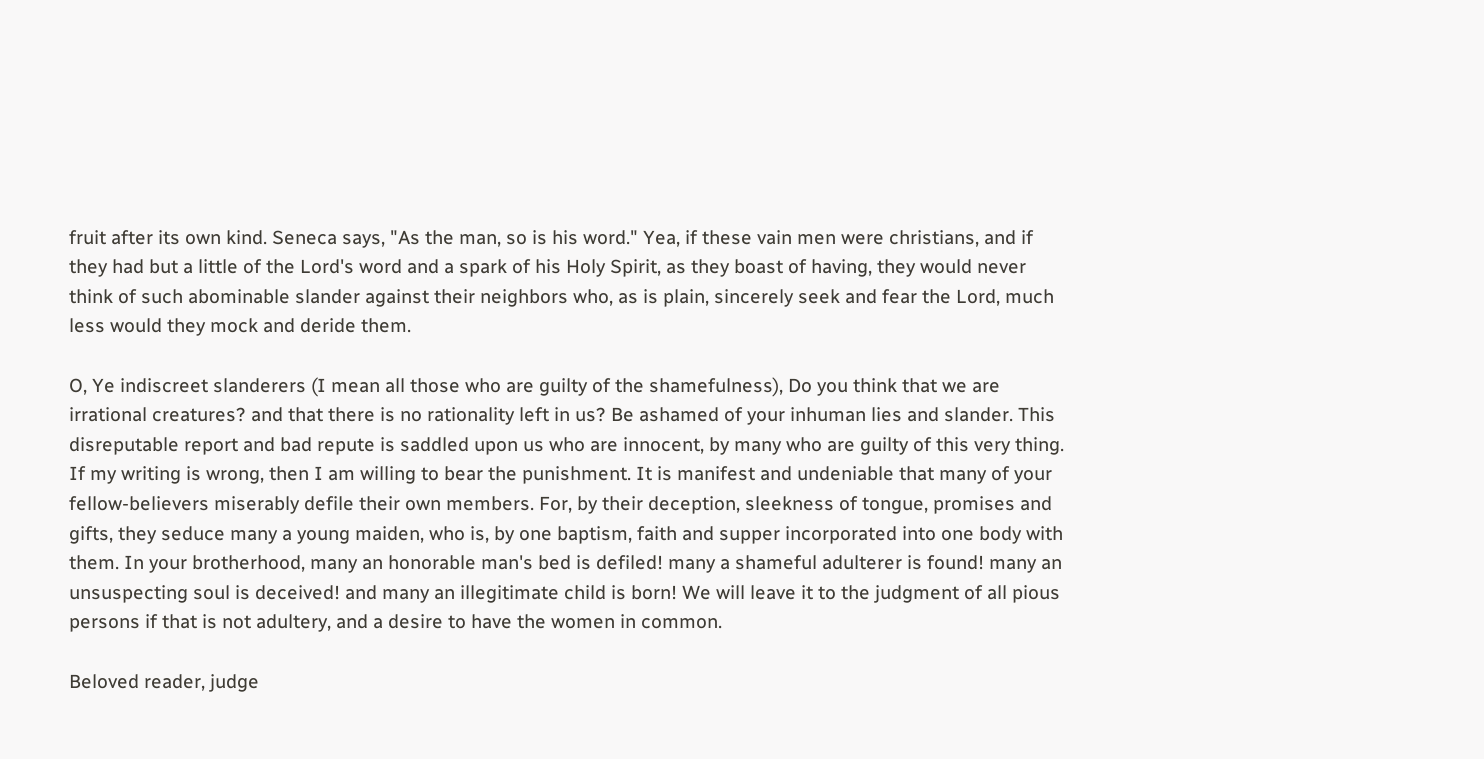fruit after its own kind. Seneca says, "As the man, so is his word." Yea, if these vain men were christians, and if they had but a little of the Lord's word and a spark of his Holy Spirit, as they boast of having, they would never think of such abominable slander against their neighbors who, as is plain, sincerely seek and fear the Lord, much less would they mock and deride them.

O, Ye indiscreet slanderers (I mean all those who are guilty of the shamefulness), Do you think that we are irrational creatures? and that there is no rationality left in us? Be ashamed of your inhuman lies and slander. This disreputable report and bad repute is saddled upon us who are innocent, by many who are guilty of this very thing. If my writing is wrong, then I am willing to bear the punishment. It is manifest and undeniable that many of your fellow-believers miserably defile their own members. For, by their deception, sleekness of tongue, promises and gifts, they seduce many a young maiden, who is, by one baptism, faith and supper incorporated into one body with them. In your brotherhood, many an honorable man's bed is defiled! many a shameful adulterer is found! many an unsuspecting soul is deceived! and many an illegitimate child is born! We will leave it to the judgment of all pious persons if that is not adultery, and a desire to have the women in common.

Beloved reader, judge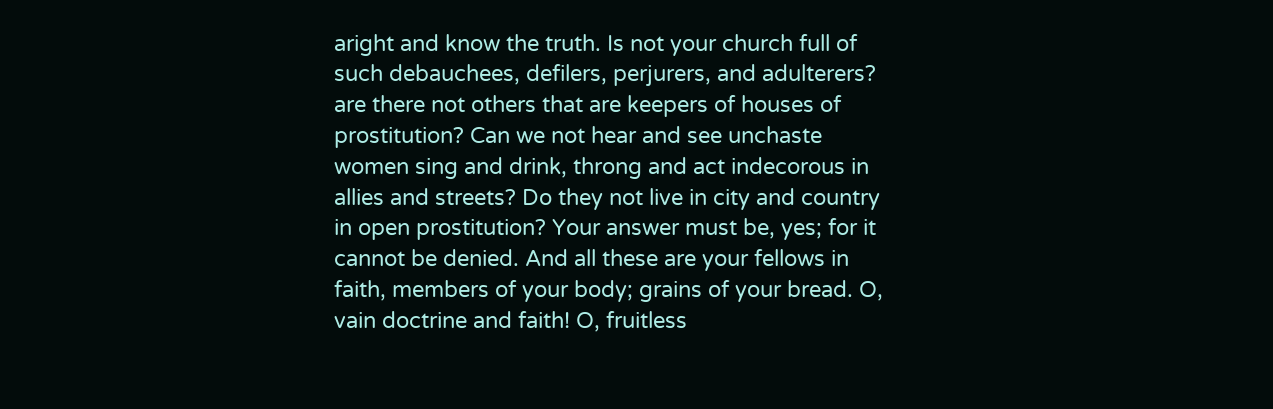aright and know the truth. Is not your church full of such debauchees, defilers, perjurers, and adulterers? are there not others that are keepers of houses of prostitution? Can we not hear and see unchaste women sing and drink, throng and act indecorous in allies and streets? Do they not live in city and country in open prostitution? Your answer must be, yes; for it cannot be denied. And all these are your fellows in faith, members of your body; grains of your bread. O, vain doctrine and faith! O, fruitless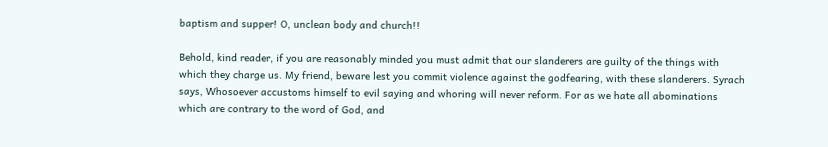baptism and supper! O, unclean body and church!!

Behold, kind reader, if you are reasonably minded you must admit that our slanderers are guilty of the things with which they charge us. My friend, beware lest you commit violence against the godfearing, with these slanderers. Syrach says, Whosoever accustoms himself to evil saying and whoring will never reform. For as we hate all abominations which are contrary to the word of God, and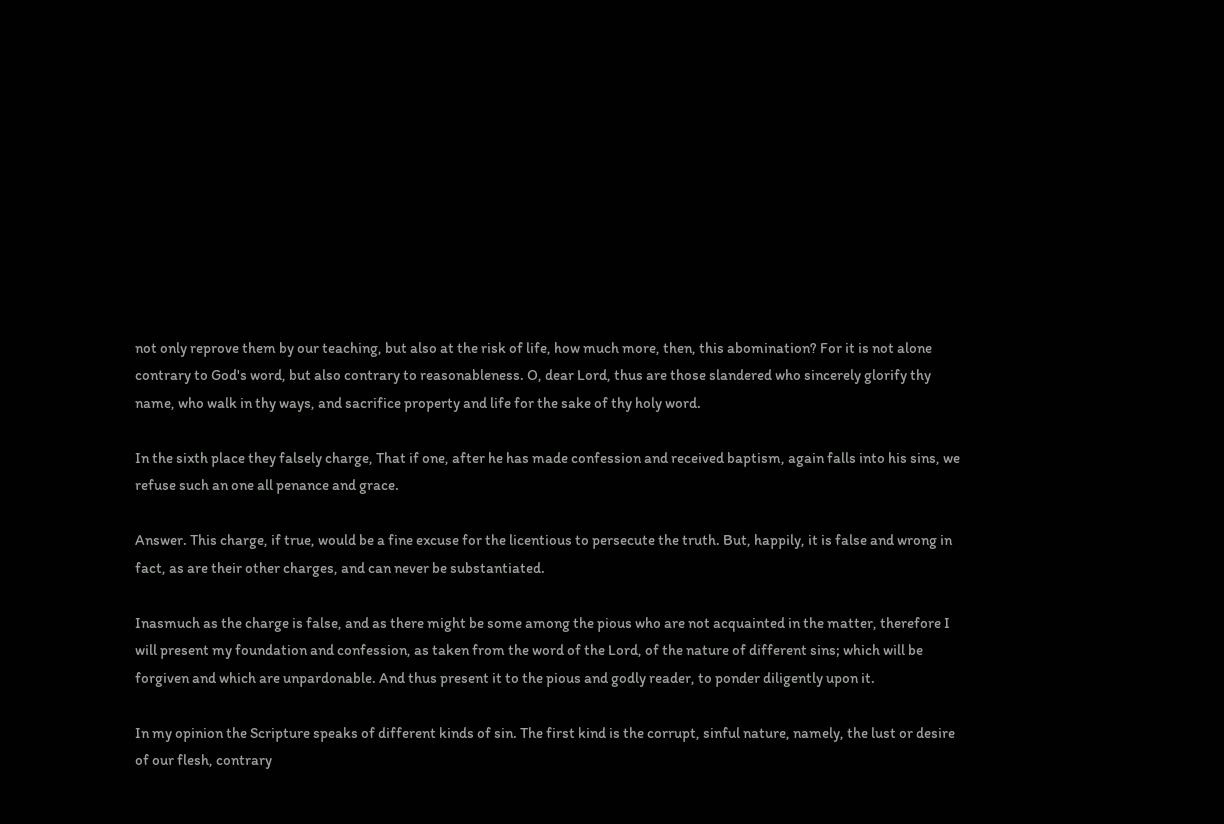not only reprove them by our teaching, but also at the risk of life, how much more, then, this abomination? For it is not alone contrary to God's word, but also contrary to reasonableness. O, dear Lord, thus are those slandered who sincerely glorify thy name, who walk in thy ways, and sacrifice property and life for the sake of thy holy word.

In the sixth place they falsely charge, That if one, after he has made confession and received baptism, again falls into his sins, we refuse such an one all penance and grace.

Answer. This charge, if true, would be a fine excuse for the licentious to persecute the truth. But, happily, it is false and wrong in fact, as are their other charges, and can never be substantiated.

Inasmuch as the charge is false, and as there might be some among the pious who are not acquainted in the matter, therefore I will present my foundation and confession, as taken from the word of the Lord, of the nature of different sins; which will be forgiven and which are unpardonable. And thus present it to the pious and godly reader, to ponder diligently upon it.

In my opinion the Scripture speaks of different kinds of sin. The first kind is the corrupt, sinful nature, namely, the lust or desire of our flesh, contrary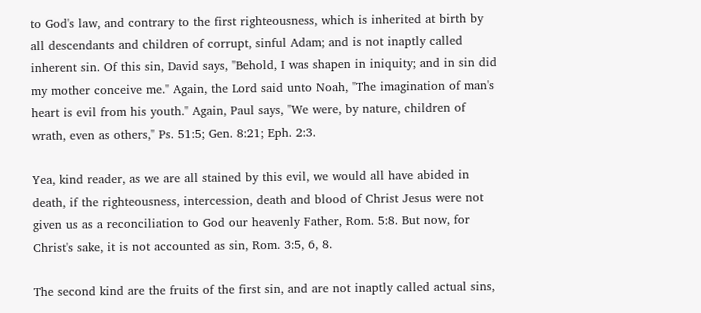to God's law, and contrary to the first righteousness, which is inherited at birth by all descendants and children of corrupt, sinful Adam; and is not inaptly called inherent sin. Of this sin, David says, "Behold, I was shapen in iniquity; and in sin did my mother conceive me." Again, the Lord said unto Noah, "The imagination of man's heart is evil from his youth." Again, Paul says, "We were, by nature, children of wrath, even as others," Ps. 51:5; Gen. 8:21; Eph. 2:3.

Yea, kind reader, as we are all stained by this evil, we would all have abided in death, if the righteousness, intercession, death and blood of Christ Jesus were not given us as a reconciliation to God our heavenly Father, Rom. 5:8. But now, for Christ's sake, it is not accounted as sin, Rom. 3:5, 6, 8.

The second kind are the fruits of the first sin, and are not inaptly called actual sins,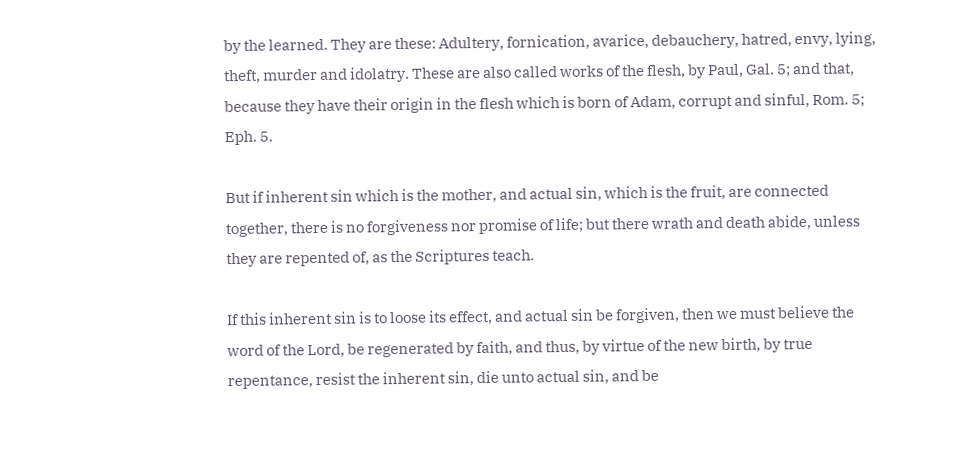by the learned. They are these: Adultery, fornication, avarice, debauchery, hatred, envy, lying, theft, murder and idolatry. These are also called works of the flesh, by Paul, Gal. 5; and that, because they have their origin in the flesh which is born of Adam, corrupt and sinful, Rom. 5; Eph. 5.

But if inherent sin which is the mother, and actual sin, which is the fruit, are connected together, there is no forgiveness nor promise of life; but there wrath and death abide, unless they are repented of, as the Scriptures teach.

If this inherent sin is to loose its effect, and actual sin be forgiven, then we must believe the word of the Lord, be regenerated by faith, and thus, by virtue of the new birth, by true repentance, resist the inherent sin, die unto actual sin, and be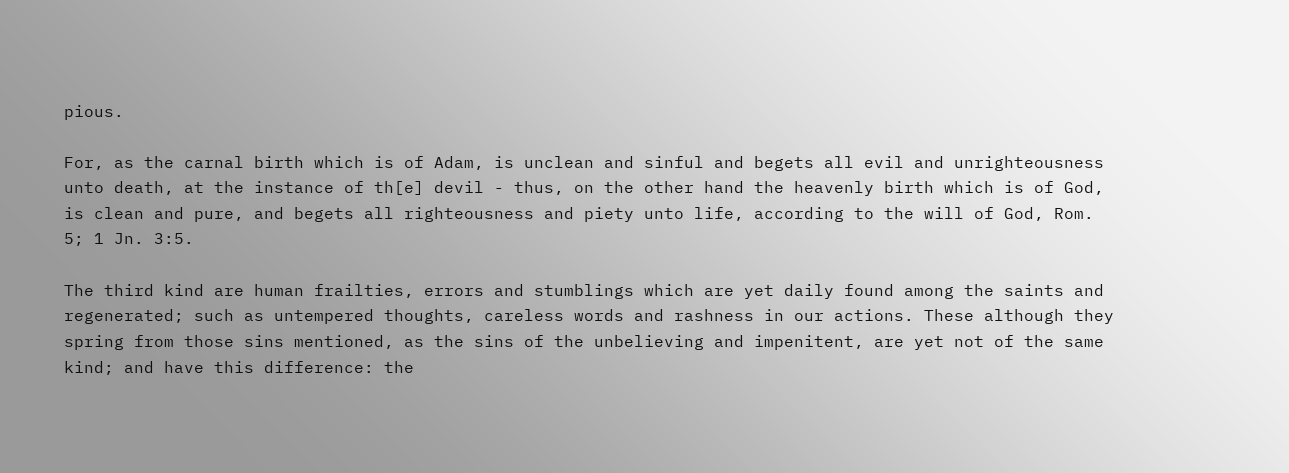pious.

For, as the carnal birth which is of Adam, is unclean and sinful and begets all evil and unrighteousness unto death, at the instance of th[e] devil - thus, on the other hand the heavenly birth which is of God, is clean and pure, and begets all righteousness and piety unto life, according to the will of God, Rom. 5; 1 Jn. 3:5.

The third kind are human frailties, errors and stumblings which are yet daily found among the saints and regenerated; such as untempered thoughts, careless words and rashness in our actions. These although they spring from those sins mentioned, as the sins of the unbelieving and impenitent, are yet not of the same kind; and have this difference: the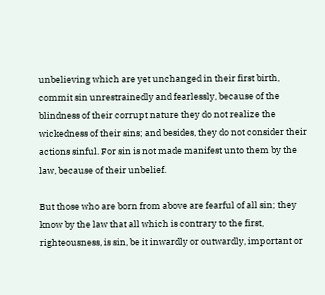unbelieving which are yet unchanged in their first birth, commit sin unrestrainedly and fearlessly, because of the blindness of their corrupt nature they do not realize the wickedness of their sins; and besides, they do not consider their actions sinful. For sin is not made manifest unto them by the law, because of their unbelief.

But those who are born from above are fearful of all sin; they know by the law that all which is contrary to the first, righteousness, is sin, be it inwardly or outwardly, important or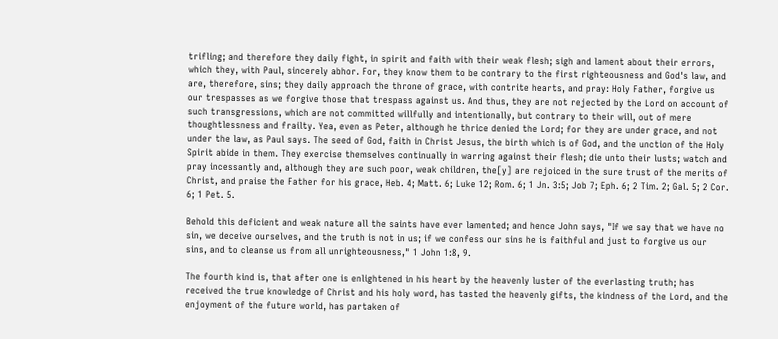trifling; and therefore they daily fight, in spirit and faith with their weak flesh; sigh and lament about their errors, which they, with Paul, sincerely abhor. For, they know them to be contrary to the first righteousness and God's law, and are, therefore, sins; they daily approach the throne of grace, with contrite hearts, and pray: Holy Father, forgive us our trespasses as we forgive those that trespass against us. And thus, they are not rejected by the Lord on account of such transgressions, which are not committed willfully and intentionally, but contrary to their will, out of mere thoughtlessness and frailty. Yea, even as Peter, although he thrice denied the Lord; for they are under grace, and not under the law, as Paul says. The seed of God, faith in Christ Jesus, the birth which is of God, and the unction of the Holy Spirit abide in them. They exercise themselves continually in warring against their flesh; die unto their lusts; watch and pray incessantly and, although they are such poor, weak children, the[y] are rejoiced in the sure trust of the merits of Christ, and praise the Father for his grace, Heb. 4; Matt. 6; Luke 12; Rom. 6; 1 Jn. 3:5; Job 7; Eph. 6; 2 Tim. 2; Gal. 5; 2 Cor. 6; 1 Pet. 5.

Behold this deficient and weak nature all the saints have ever lamented; and hence John says, "If we say that we have no sin, we deceive ourselves, and the truth is not in us; if we confess our sins he is faithful and just to forgive us our sins, and to cleanse us from all unrighteousness," 1 John 1:8, 9.

The fourth kind is, that after one is enlightened in his heart by the heavenly luster of the everlasting truth; has received the true knowledge of Christ and his holy word, has tasted the heavenly gifts, the kindness of the Lord, and the enjoyment of the future world, has partaken of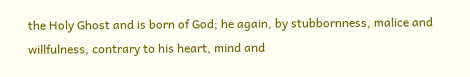the Holy Ghost and is born of God; he again, by stubbornness, malice and willfulness, contrary to his heart, mind and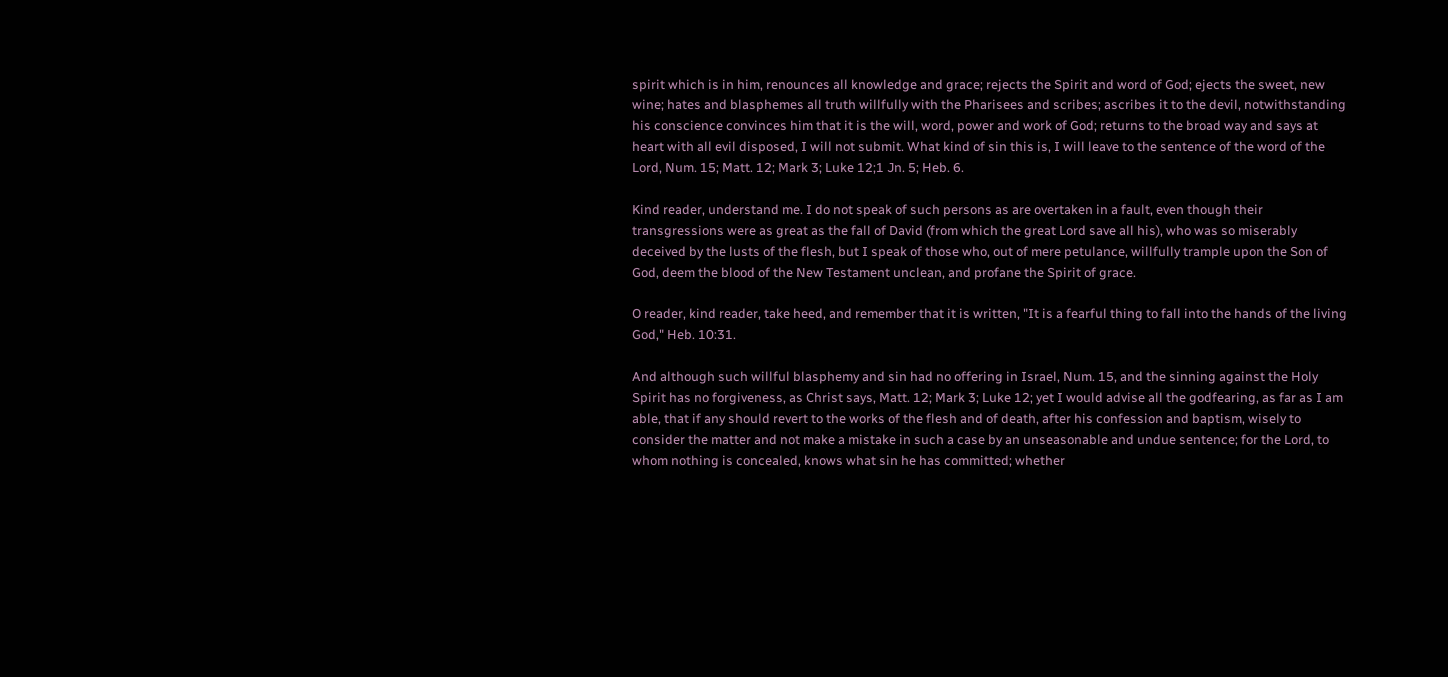spirit which is in him, renounces all knowledge and grace; rejects the Spirit and word of God; ejects the sweet, new wine; hates and blasphemes all truth willfully with the Pharisees and scribes; ascribes it to the devil, notwithstanding his conscience convinces him that it is the will, word, power and work of God; returns to the broad way and says at heart with all evil disposed, I will not submit. What kind of sin this is, I will leave to the sentence of the word of the Lord, Num. 15; Matt. 12; Mark 3; Luke 12;1 Jn. 5; Heb. 6.

Kind reader, understand me. I do not speak of such persons as are overtaken in a fault, even though their transgressions were as great as the fall of David (from which the great Lord save all his), who was so miserably deceived by the lusts of the flesh, but I speak of those who, out of mere petulance, willfully trample upon the Son of God, deem the blood of the New Testament unclean, and profane the Spirit of grace.

O reader, kind reader, take heed, and remember that it is written, "It is a fearful thing to fall into the hands of the living God," Heb. 10:31.

And although such willful blasphemy and sin had no offering in Israel, Num. 15, and the sinning against the Holy Spirit has no forgiveness, as Christ says, Matt. 12; Mark 3; Luke 12; yet I would advise all the godfearing, as far as I am able, that if any should revert to the works of the flesh and of death, after his confession and baptism, wisely to consider the matter and not make a mistake in such a case by an unseasonable and undue sentence; for the Lord, to whom nothing is concealed, knows what sin he has committed; whether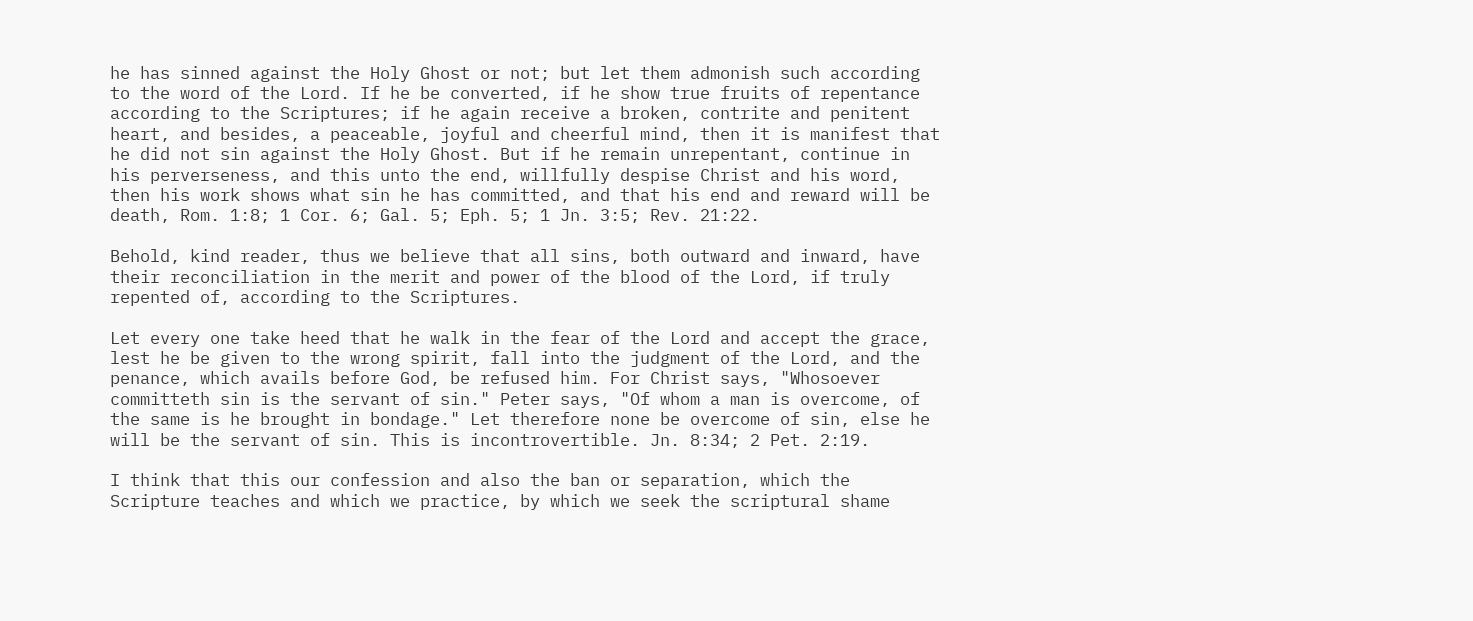he has sinned against the Holy Ghost or not; but let them admonish such according to the word of the Lord. If he be converted, if he show true fruits of repentance according to the Scriptures; if he again receive a broken, contrite and penitent heart, and besides, a peaceable, joyful and cheerful mind, then it is manifest that he did not sin against the Holy Ghost. But if he remain unrepentant, continue in his perverseness, and this unto the end, willfully despise Christ and his word, then his work shows what sin he has committed, and that his end and reward will be death, Rom. 1:8; 1 Cor. 6; Gal. 5; Eph. 5; 1 Jn. 3:5; Rev. 21:22.

Behold, kind reader, thus we believe that all sins, both outward and inward, have their reconciliation in the merit and power of the blood of the Lord, if truly repented of, according to the Scriptures.

Let every one take heed that he walk in the fear of the Lord and accept the grace, lest he be given to the wrong spirit, fall into the judgment of the Lord, and the penance, which avails before God, be refused him. For Christ says, "Whosoever committeth sin is the servant of sin." Peter says, "Of whom a man is overcome, of the same is he brought in bondage." Let therefore none be overcome of sin, else he will be the servant of sin. This is incontrovertible. Jn. 8:34; 2 Pet. 2:19.

I think that this our confession and also the ban or separation, which the Scripture teaches and which we practice, by which we seek the scriptural shame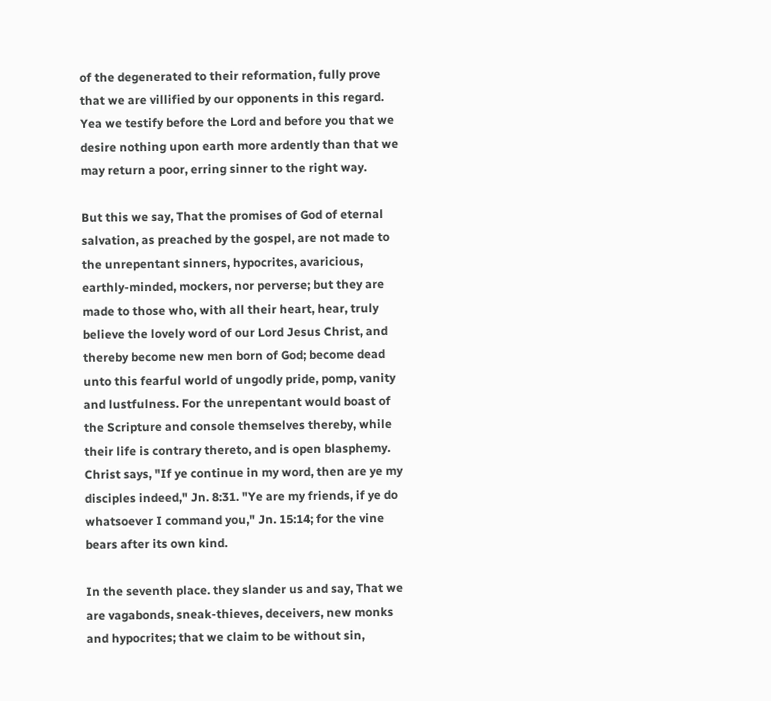of the degenerated to their reformation, fully prove that we are villified by our opponents in this regard. Yea we testify before the Lord and before you that we desire nothing upon earth more ardently than that we may return a poor, erring sinner to the right way.

But this we say, That the promises of God of eternal salvation, as preached by the gospel, are not made to the unrepentant sinners, hypocrites, avaricious, earthly-minded, mockers, nor perverse; but they are made to those who, with all their heart, hear, truly believe the lovely word of our Lord Jesus Christ, and thereby become new men born of God; become dead unto this fearful world of ungodly pride, pomp, vanity and lustfulness. For the unrepentant would boast of the Scripture and console themselves thereby, while their life is contrary thereto, and is open blasphemy. Christ says, "If ye continue in my word, then are ye my disciples indeed," Jn. 8:31. "Ye are my friends, if ye do whatsoever I command you," Jn. 15:14; for the vine bears after its own kind.

In the seventh place. they slander us and say, That we are vagabonds, sneak-thieves, deceivers, new monks and hypocrites; that we claim to be without sin,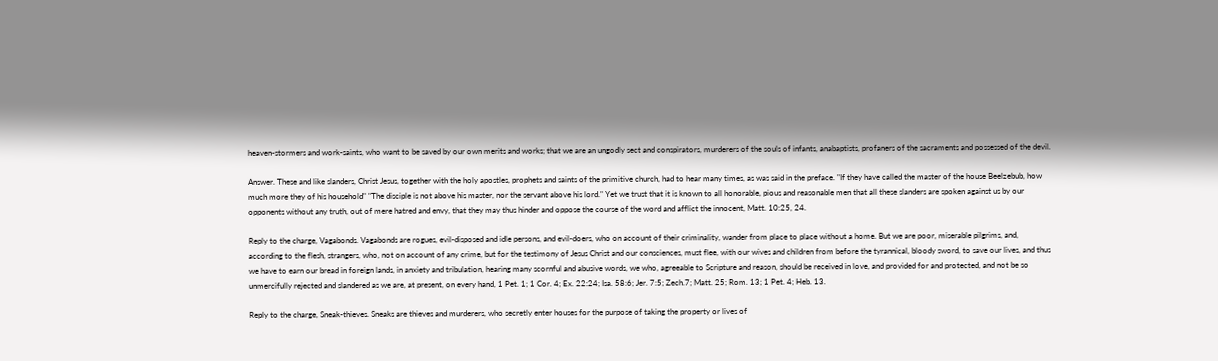heaven-stormers and work-saints, who want to be saved by our own merits and works; that we are an ungodly sect and conspirators, murderers of the souls of infants, anabaptists, profaners of the sacraments and possessed of the devil.

Answer. These and like slanders, Christ Jesus, together with the holy apostles, prophets and saints of the primitive church, had to hear many times, as was said in the preface. "If they have called the master of the house Beelzebub, how much more they of his household" "The disciple is not above his master, nor the servant above his lord." Yet we trust that it is known to all honorable, pious and reasonable men that all these slanders are spoken against us by our opponents without any truth, out of mere hatred and envy, that they may thus hinder and oppose the course of the word and afflict the innocent, Matt. 10:25, 24.

Reply to the charge, Vagabonds. Vagabonds are rogues, evil-disposed and idle persons, and evil-doers, who on account of their criminality, wander from place to place without a home. But we are poor, miserable pilgrims, and, according to the flesh, strangers, who, not on account of any crime, but for the testimony of Jesus Christ and our consciences, must flee, with our wives and children from before the tyrannical, bloody sword, to save our lives, and thus we have to earn our bread in foreign lands, in anxiety and tribulation, hearing many scornful and abusive words, we who, agreeable to Scripture and reason, should be received in love, and provided for and protected, and not be so unmercifully rejected and slandered as we are, at present, on every hand, 1 Pet. 1; 1 Cor. 4; Ex. 22:24; Isa. 58:6; Jer. 7:5; Zech.7; Matt. 25; Rom. 13; 1 Pet. 4; Heb. 13.

Reply to the charge, Sneak-thieves. Sneaks are thieves and murderers, who secretly enter houses for the purpose of taking the property or lives of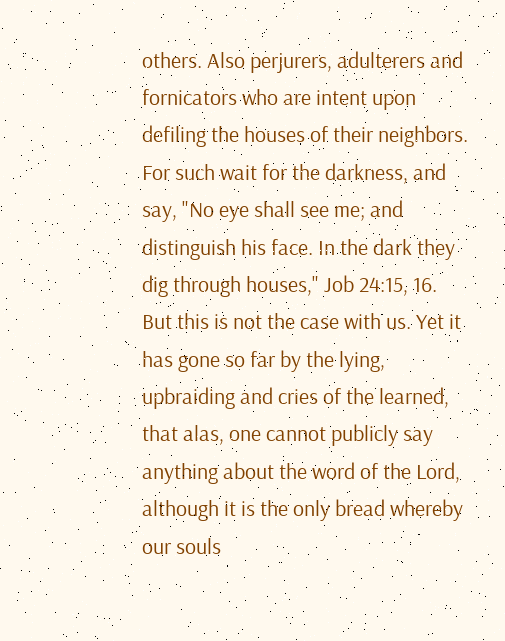others. Also perjurers, adulterers and fornicators who are intent upon defiling the houses of their neighbors. For such wait for the darkness, and say, "No eye shall see me; and distinguish his face. In the dark they dig through houses," Job 24:15, 16. But this is not the case with us. Yet it has gone so far by the lying, upbraiding and cries of the learned, that alas, one cannot publicly say anything about the word of the Lord, although it is the only bread whereby our souls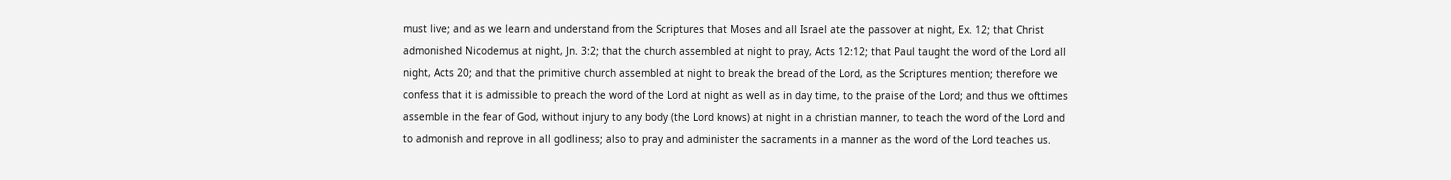must live; and as we learn and understand from the Scriptures that Moses and all Israel ate the passover at night, Ex. 12; that Christ admonished Nicodemus at night, Jn. 3:2; that the church assembled at night to pray, Acts 12:12; that Paul taught the word of the Lord all night, Acts 20; and that the primitive church assembled at night to break the bread of the Lord, as the Scriptures mention; therefore we confess that it is admissible to preach the word of the Lord at night as well as in day time, to the praise of the Lord; and thus we ofttimes assemble in the fear of God, without injury to any body (the Lord knows) at night in a christian manner, to teach the word of the Lord and to admonish and reprove in all godliness; also to pray and administer the sacraments in a manner as the word of the Lord teaches us.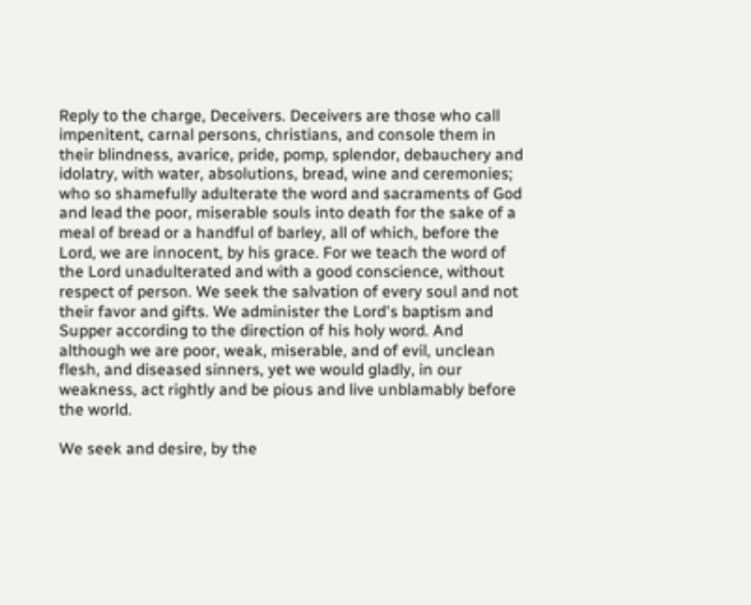Reply to the charge, Deceivers. Deceivers are those who call impenitent, carnal persons, christians, and console them in their blindness, avarice, pride, pomp, splendor, debauchery and idolatry, with water, absolutions, bread, wine and ceremonies; who so shamefully adulterate the word and sacraments of God and lead the poor, miserable souls into death for the sake of a meal of bread or a handful of barley, all of which, before the Lord, we are innocent, by his grace. For we teach the word of the Lord unadulterated and with a good conscience, without respect of person. We seek the salvation of every soul and not their favor and gifts. We administer the Lord's baptism and Supper according to the direction of his holy word. And although we are poor, weak, miserable, and of evil, unclean flesh, and diseased sinners, yet we would gladly, in our weakness, act rightly and be pious and live unblamably before the world.

We seek and desire, by the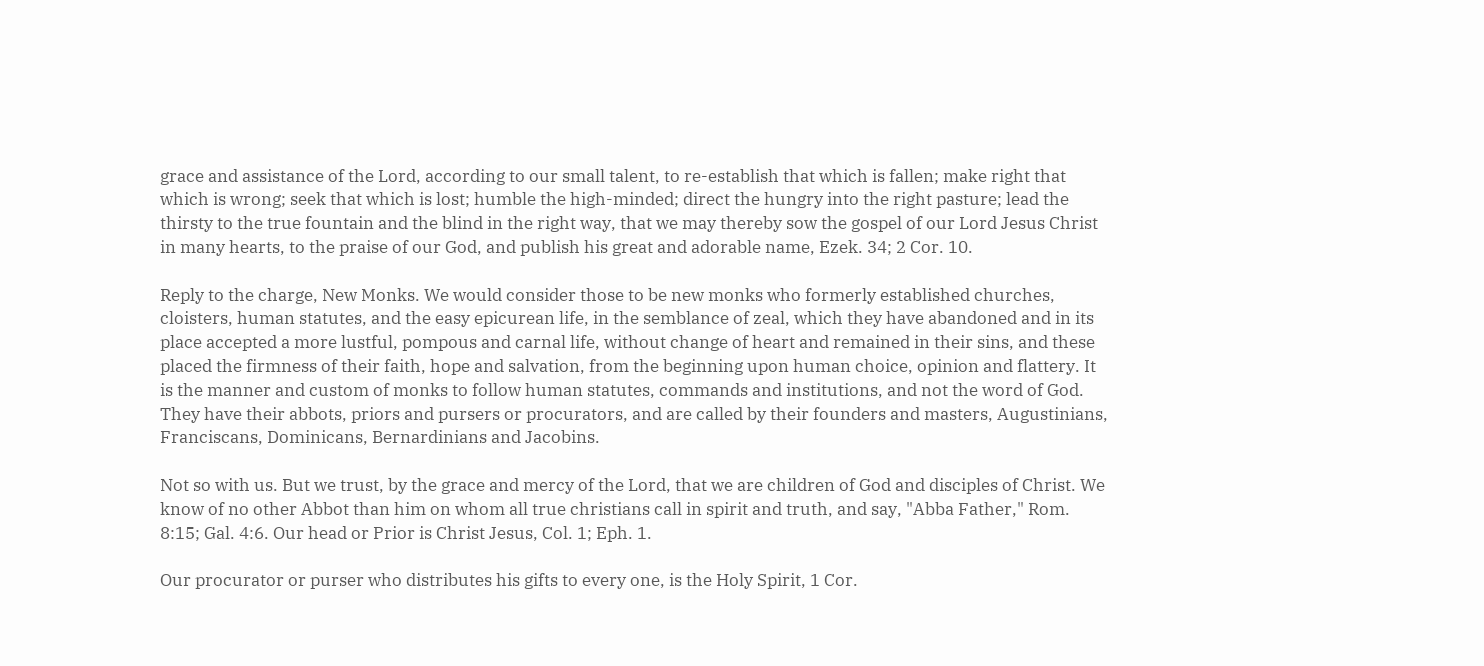grace and assistance of the Lord, according to our small talent, to re-establish that which is fallen; make right that which is wrong; seek that which is lost; humble the high-minded; direct the hungry into the right pasture; lead the thirsty to the true fountain and the blind in the right way, that we may thereby sow the gospel of our Lord Jesus Christ in many hearts, to the praise of our God, and publish his great and adorable name, Ezek. 34; 2 Cor. 10.

Reply to the charge, New Monks. We would consider those to be new monks who formerly established churches, cloisters, human statutes, and the easy epicurean life, in the semblance of zeal, which they have abandoned and in its place accepted a more lustful, pompous and carnal life, without change of heart and remained in their sins, and these placed the firmness of their faith, hope and salvation, from the beginning upon human choice, opinion and flattery. It is the manner and custom of monks to follow human statutes, commands and institutions, and not the word of God. They have their abbots, priors and pursers or procurators, and are called by their founders and masters, Augustinians, Franciscans, Dominicans, Bernardinians and Jacobins.

Not so with us. But we trust, by the grace and mercy of the Lord, that we are children of God and disciples of Christ. We know of no other Abbot than him on whom all true christians call in spirit and truth, and say, "Abba Father," Rom. 8:15; Gal. 4:6. Our head or Prior is Christ Jesus, Col. 1; Eph. 1.

Our procurator or purser who distributes his gifts to every one, is the Holy Spirit, 1 Cor.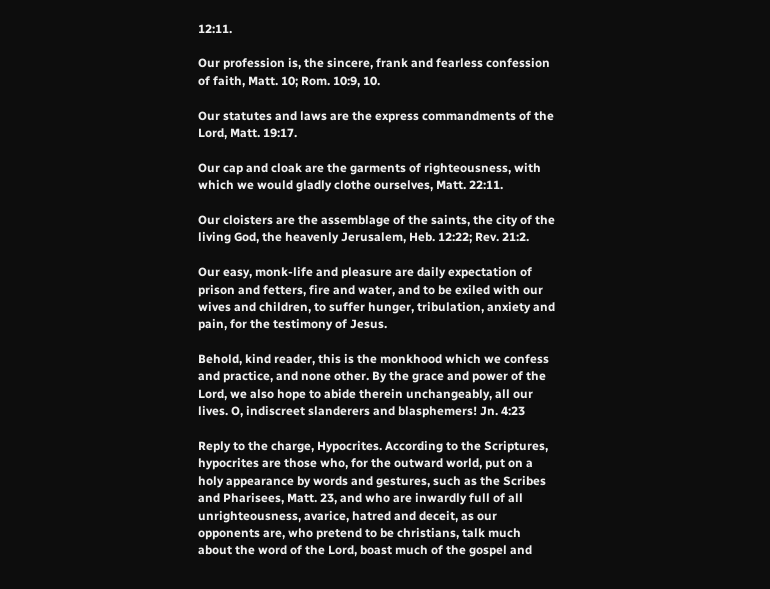12:11.

Our profession is, the sincere, frank and fearless confession of faith, Matt. 10; Rom. 10:9, 10.

Our statutes and laws are the express commandments of the Lord, Matt. 19:17.

Our cap and cloak are the garments of righteousness, with which we would gladly clothe ourselves, Matt. 22:11.

Our cloisters are the assemblage of the saints, the city of the living God, the heavenly Jerusalem, Heb. 12:22; Rev. 21:2.

Our easy, monk-life and pleasure are daily expectation of prison and fetters, fire and water, and to be exiled with our wives and children, to suffer hunger, tribulation, anxiety and pain, for the testimony of Jesus.

Behold, kind reader, this is the monkhood which we confess and practice, and none other. By the grace and power of the Lord, we also hope to abide therein unchangeably, all our lives. O, indiscreet slanderers and blasphemers! Jn. 4:23

Reply to the charge, Hypocrites. According to the Scriptures, hypocrites are those who, for the outward world, put on a holy appearance by words and gestures, such as the Scribes and Pharisees, Matt. 23, and who are inwardly full of all unrighteousness, avarice, hatred and deceit, as our opponents are, who pretend to be christians, talk much about the word of the Lord, boast much of the gospel and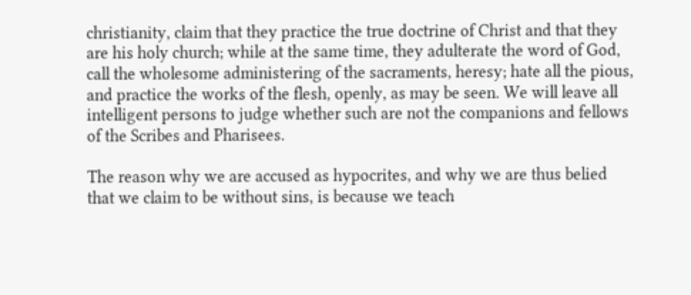christianity, claim that they practice the true doctrine of Christ and that they are his holy church; while at the same time, they adulterate the word of God, call the wholesome administering of the sacraments, heresy; hate all the pious, and practice the works of the flesh, openly, as may be seen. We will leave all intelligent persons to judge whether such are not the companions and fellows of the Scribes and Pharisees.

The reason why we are accused as hypocrites, and why we are thus belied that we claim to be without sins, is because we teach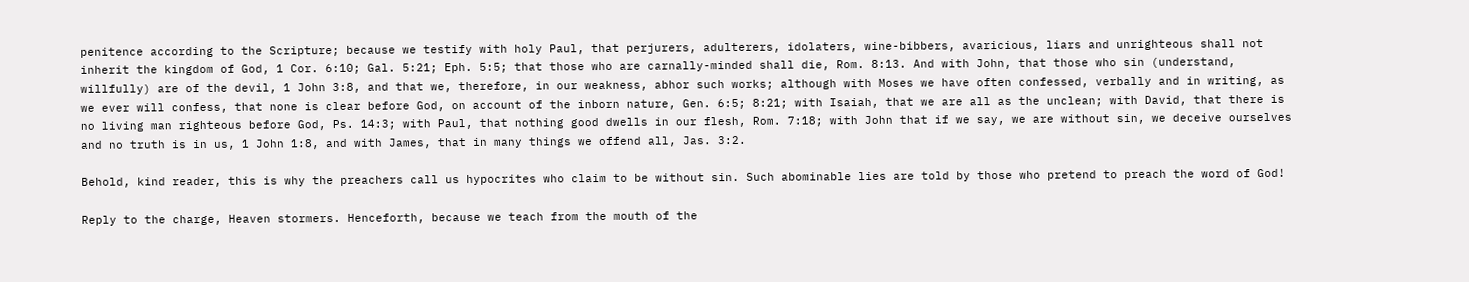penitence according to the Scripture; because we testify with holy Paul, that perjurers, adulterers, idolaters, wine-bibbers, avaricious, liars and unrighteous shall not inherit the kingdom of God, 1 Cor. 6:10; Gal. 5:21; Eph. 5:5; that those who are carnally-minded shall die, Rom. 8:13. And with John, that those who sin (understand, willfully) are of the devil, 1 John 3:8, and that we, therefore, in our weakness, abhor such works; although with Moses we have often confessed, verbally and in writing, as we ever will confess, that none is clear before God, on account of the inborn nature, Gen. 6:5; 8:21; with Isaiah, that we are all as the unclean; with David, that there is no living man righteous before God, Ps. 14:3; with Paul, that nothing good dwells in our flesh, Rom. 7:18; with John that if we say, we are without sin, we deceive ourselves and no truth is in us, 1 John 1:8, and with James, that in many things we offend all, Jas. 3:2.

Behold, kind reader, this is why the preachers call us hypocrites who claim to be without sin. Such abominable lies are told by those who pretend to preach the word of God!

Reply to the charge, Heaven stormers. Henceforth, because we teach from the mouth of the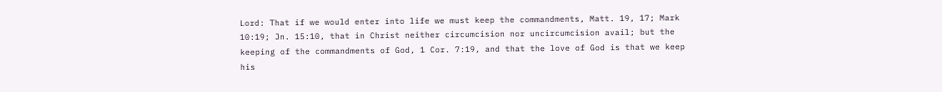Lord: That if we would enter into life we must keep the commandments, Matt. 19, 17; Mark 10:19; Jn. 15:10, that in Christ neither circumcision nor uncircumcision avail; but the keeping of the commandments of God, 1 Cor. 7:19, and that the love of God is that we keep his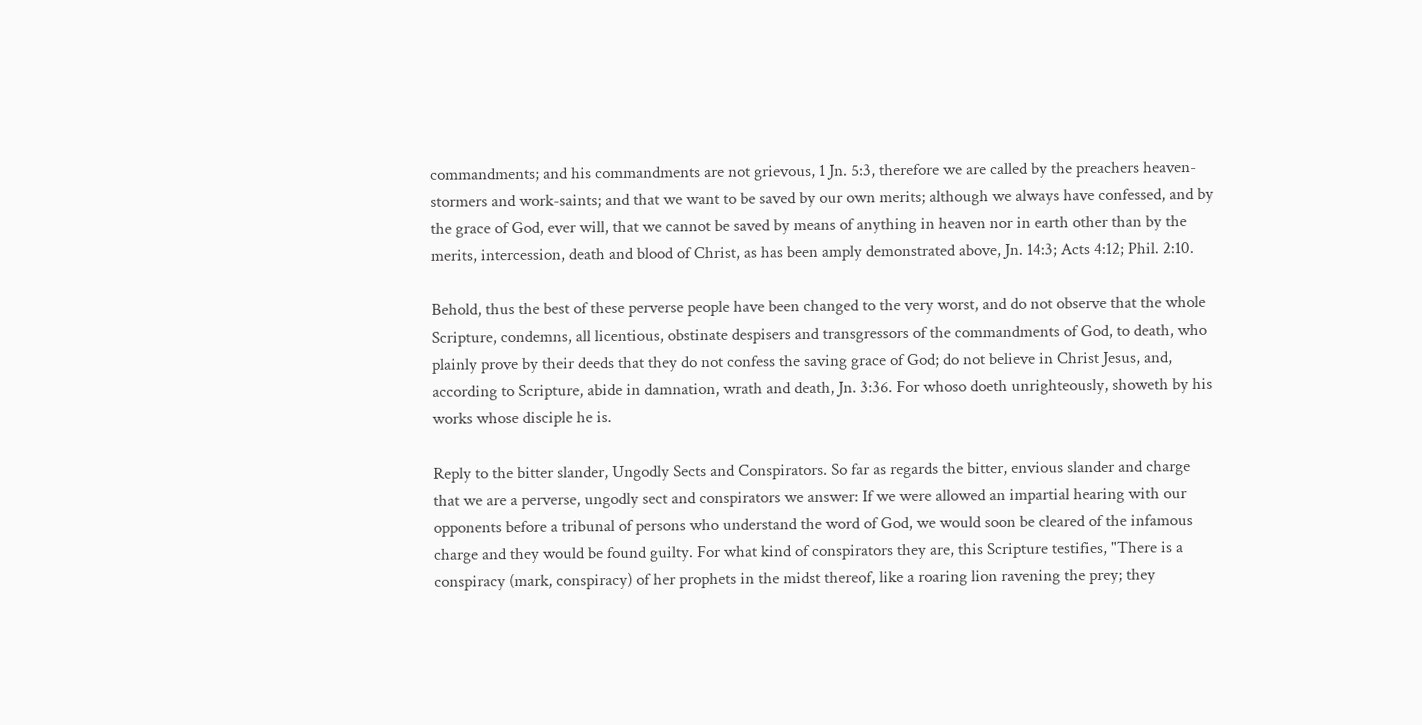commandments; and his commandments are not grievous, 1 Jn. 5:3, therefore we are called by the preachers heaven-stormers and work-saints; and that we want to be saved by our own merits; although we always have confessed, and by the grace of God, ever will, that we cannot be saved by means of anything in heaven nor in earth other than by the merits, intercession, death and blood of Christ, as has been amply demonstrated above, Jn. 14:3; Acts 4:12; Phil. 2:10.

Behold, thus the best of these perverse people have been changed to the very worst, and do not observe that the whole Scripture, condemns, all licentious, obstinate despisers and transgressors of the commandments of God, to death, who plainly prove by their deeds that they do not confess the saving grace of God; do not believe in Christ Jesus, and, according to Scripture, abide in damnation, wrath and death, Jn. 3:36. For whoso doeth unrighteously, showeth by his works whose disciple he is.

Reply to the bitter slander, Ungodly Sects and Conspirators. So far as regards the bitter, envious slander and charge that we are a perverse, ungodly sect and conspirators we answer: If we were allowed an impartial hearing with our opponents before a tribunal of persons who understand the word of God, we would soon be cleared of the infamous charge and they would be found guilty. For what kind of conspirators they are, this Scripture testifies, "There is a conspiracy (mark, conspiracy) of her prophets in the midst thereof, like a roaring lion ravening the prey; they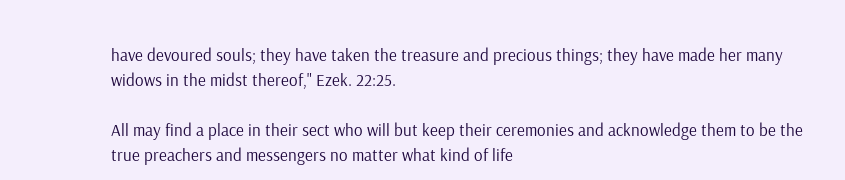have devoured souls; they have taken the treasure and precious things; they have made her many widows in the midst thereof," Ezek. 22:25.

All may find a place in their sect who will but keep their ceremonies and acknowledge them to be the true preachers and messengers no matter what kind of life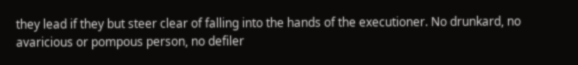they lead if they but steer clear of falling into the hands of the executioner. No drunkard, no avaricious or pompous person, no defiler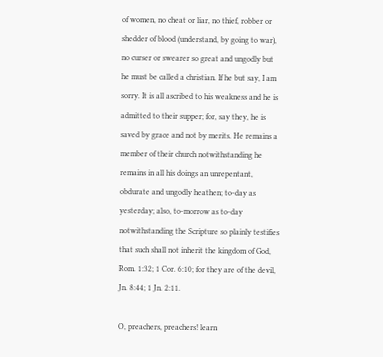of women, no cheat or liar, no thief, robber or shedder of blood (understand, by going to war), no curser or swearer so great and ungodly but he must be called a christian. If he but say, I am sorry. It is all ascribed to his weakness and he is admitted to their supper; for, say they, he is saved by grace and not by merits. He remains a member of their church notwithstanding he remains in all his doings an unrepentant, obdurate and ungodly heathen; to-day as yesterday; also, to-morrow as to-day notwithstanding the Scripture so plainly testifies that such shall not inherit the kingdom of God, Rom. 1:32; 1 Cor. 6:10; for they are of the devil, Jn. 8:44; 1 Jn. 2:11.

O, preachers, preachers! learn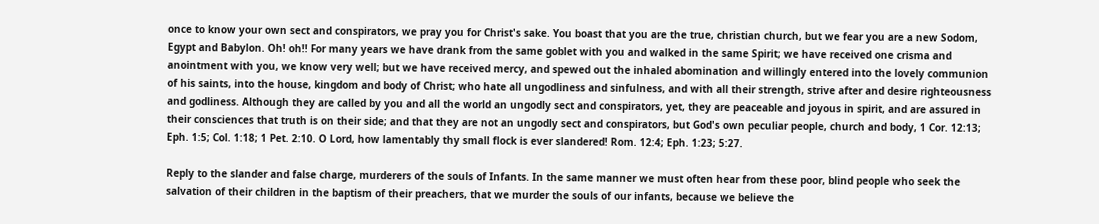once to know your own sect and conspirators, we pray you for Christ's sake. You boast that you are the true, christian church, but we fear you are a new Sodom, Egypt and Babylon. Oh! oh!! For many years we have drank from the same goblet with you and walked in the same Spirit; we have received one crisma and anointment with you, we know very well; but we have received mercy, and spewed out the inhaled abomination and willingly entered into the lovely communion of his saints, into the house, kingdom and body of Christ; who hate all ungodliness and sinfulness, and with all their strength, strive after and desire righteousness and godliness. Although they are called by you and all the world an ungodly sect and conspirators, yet, they are peaceable and joyous in spirit, and are assured in their consciences that truth is on their side; and that they are not an ungodly sect and conspirators, but God's own peculiar people, church and body, 1 Cor. 12:13; Eph. 1:5; Col. 1:18; 1 Pet. 2:10. O Lord, how lamentably thy small flock is ever slandered! Rom. 12:4; Eph. 1:23; 5:27.

Reply to the slander and false charge, murderers of the souls of Infants. In the same manner we must often hear from these poor, blind people who seek the salvation of their children in the baptism of their preachers, that we murder the souls of our infants, because we believe the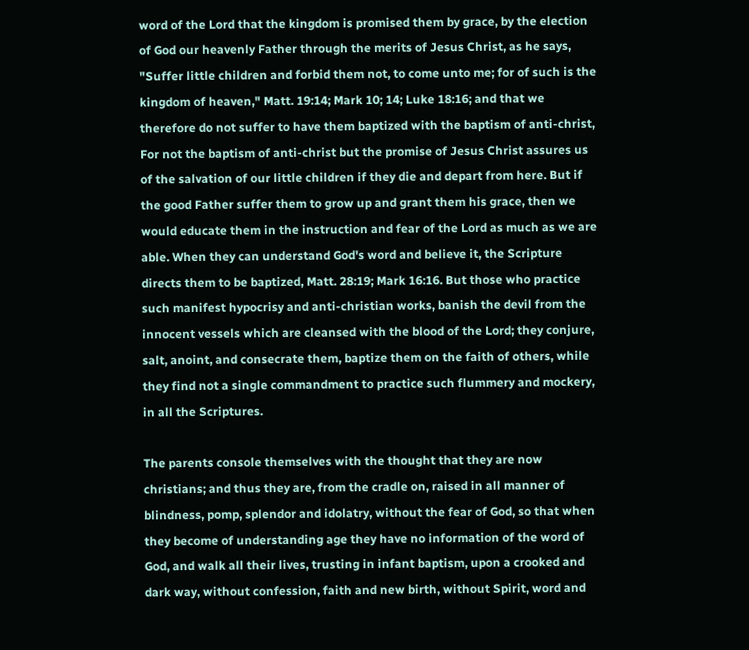word of the Lord that the kingdom is promised them by grace, by the election of God our heavenly Father through the merits of Jesus Christ, as he says, "Suffer little children and forbid them not, to come unto me; for of such is the kingdom of heaven," Matt. 19:14; Mark 10; 14; Luke 18:16; and that we therefore do not suffer to have them baptized with the baptism of anti-christ, For not the baptism of anti-christ but the promise of Jesus Christ assures us of the salvation of our little children if they die and depart from here. But if the good Father suffer them to grow up and grant them his grace, then we would educate them in the instruction and fear of the Lord as much as we are able. When they can understand God's word and believe it, the Scripture directs them to be baptized, Matt. 28:19; Mark 16:16. But those who practice such manifest hypocrisy and anti-christian works, banish the devil from the innocent vessels which are cleansed with the blood of the Lord; they conjure, salt, anoint, and consecrate them, baptize them on the faith of others, while they find not a single commandment to practice such flummery and mockery, in all the Scriptures.

The parents console themselves with the thought that they are now christians; and thus they are, from the cradle on, raised in all manner of blindness, pomp, splendor and idolatry, without the fear of God, so that when they become of understanding age they have no information of the word of God, and walk all their lives, trusting in infant baptism, upon a crooked and dark way, without confession, faith and new birth, without Spirit, word and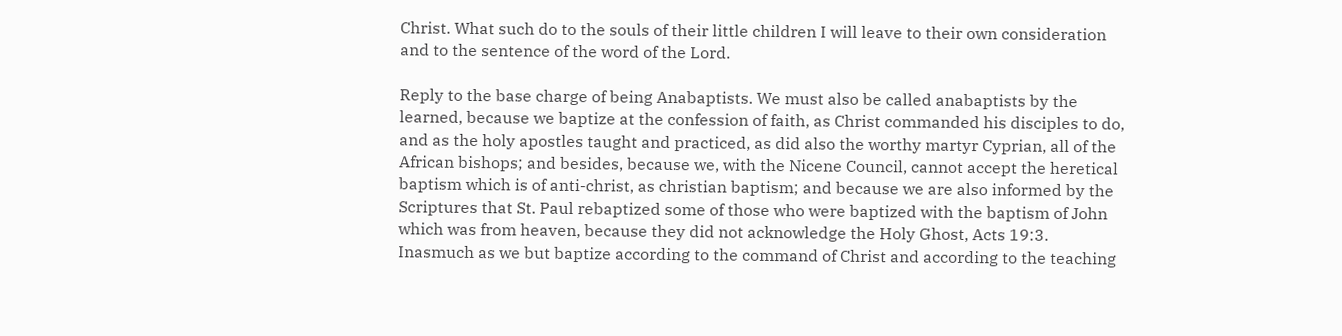Christ. What such do to the souls of their little children I will leave to their own consideration and to the sentence of the word of the Lord.

Reply to the base charge of being Anabaptists. We must also be called anabaptists by the learned, because we baptize at the confession of faith, as Christ commanded his disciples to do, and as the holy apostles taught and practiced, as did also the worthy martyr Cyprian, all of the African bishops; and besides, because we, with the Nicene Council, cannot accept the heretical baptism which is of anti-christ, as christian baptism; and because we are also informed by the Scriptures that St. Paul rebaptized some of those who were baptized with the baptism of John which was from heaven, because they did not acknowledge the Holy Ghost, Acts 19:3. Inasmuch as we but baptize according to the command of Christ and according to the teaching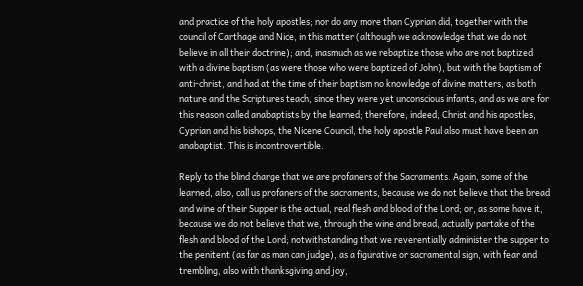and practice of the holy apostles; nor do any more than Cyprian did, together with the council of Carthage and Nice, in this matter (although we acknowledge that we do not believe in all their doctrine); and, inasmuch as we rebaptize those who are not baptized with a divine baptism (as were those who were baptized of John), but with the baptism of anti-christ, and had at the time of their baptism no knowledge of divine matters, as both nature and the Scriptures teach, since they were yet unconscious infants, and as we are for this reason called anabaptists by the learned; therefore, indeed, Christ and his apostles, Cyprian and his bishops, the Nicene Council, the holy apostle Paul also must have been an anabaptist. This is incontrovertible.

Reply to the blind charge that we are profaners of the Sacraments. Again, some of the learned, also, call us profaners of the sacraments, because we do not believe that the bread and wine of their Supper is the actual, real flesh and blood of the Lord; or, as some have it, because we do not believe that we, through the wine and bread, actually partake of the flesh and blood of the Lord; notwithstanding that we reverentially administer the supper to the penitent (as far as man can judge), as a figurative or sacramental sign, with fear and trembling, also with thanksgiving and joy,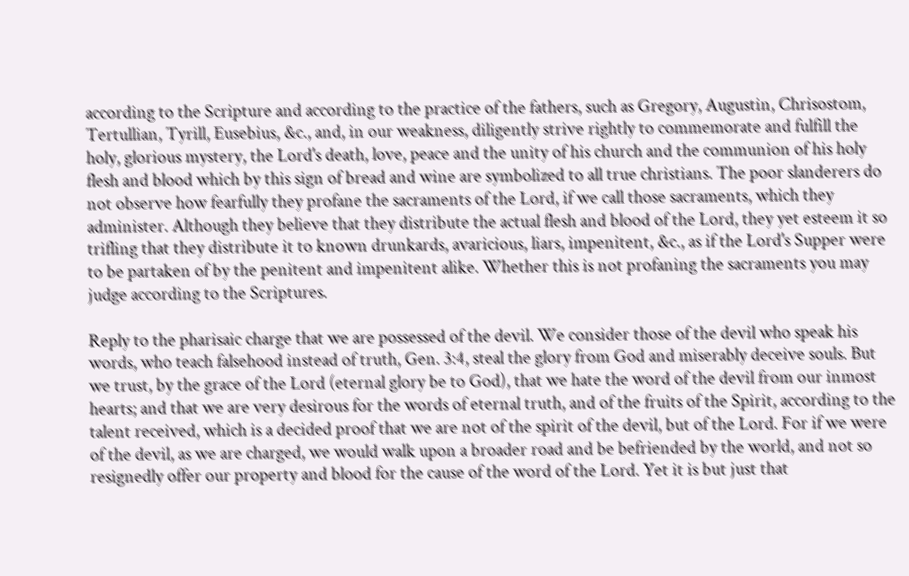according to the Scripture and according to the practice of the fathers, such as Gregory, Augustin, Chrisostom, Tertullian, Tyrill, Eusebius, &c., and, in our weakness, diligently strive rightly to commemorate and fulfill the holy, glorious mystery, the Lord's death, love, peace and the unity of his church and the communion of his holy flesh and blood which by this sign of bread and wine are symbolized to all true christians. The poor slanderers do not observe how fearfully they profane the sacraments of the Lord, if we call those sacraments, which they administer. Although they believe that they distribute the actual flesh and blood of the Lord, they yet esteem it so trifling that they distribute it to known drunkards, avaricious, liars, impenitent, &c., as if the Lord's Supper were to be partaken of by the penitent and impenitent alike. Whether this is not profaning the sacraments you may judge according to the Scriptures.

Reply to the pharisaic charge that we are possessed of the devil. We consider those of the devil who speak his words, who teach falsehood instead of truth, Gen. 3:4, steal the glory from God and miserably deceive souls. But we trust, by the grace of the Lord (eternal glory be to God), that we hate the word of the devil from our inmost hearts; and that we are very desirous for the words of eternal truth, and of the fruits of the Spirit, according to the talent received, which is a decided proof that we are not of the spirit of the devil, but of the Lord. For if we were of the devil, as we are charged, we would walk upon a broader road and be befriended by the world, and not so resignedly offer our property and blood for the cause of the word of the Lord. Yet it is but just that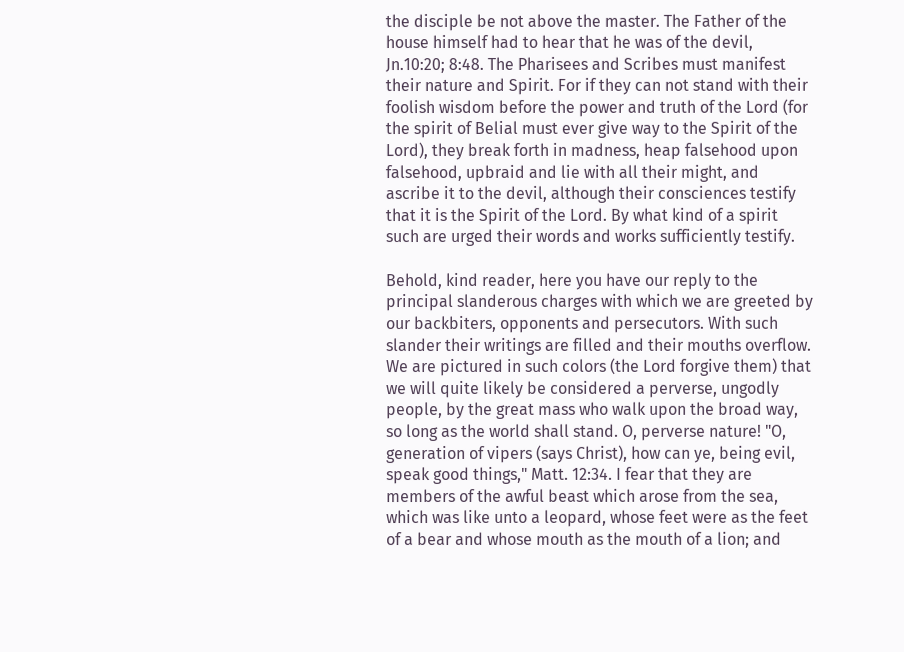the disciple be not above the master. The Father of the house himself had to hear that he was of the devil, Jn.10:20; 8:48. The Pharisees and Scribes must manifest their nature and Spirit. For if they can not stand with their foolish wisdom before the power and truth of the Lord (for the spirit of Belial must ever give way to the Spirit of the Lord), they break forth in madness, heap falsehood upon falsehood, upbraid and lie with all their might, and ascribe it to the devil, although their consciences testify that it is the Spirit of the Lord. By what kind of a spirit such are urged their words and works sufficiently testify.

Behold, kind reader, here you have our reply to the principal slanderous charges with which we are greeted by our backbiters, opponents and persecutors. With such slander their writings are filled and their mouths overflow. We are pictured in such colors (the Lord forgive them) that we will quite likely be considered a perverse, ungodly people, by the great mass who walk upon the broad way, so long as the world shall stand. O, perverse nature! "O, generation of vipers (says Christ), how can ye, being evil, speak good things," Matt. 12:34. I fear that they are members of the awful beast which arose from the sea, which was like unto a leopard, whose feet were as the feet of a bear and whose mouth as the mouth of a lion; and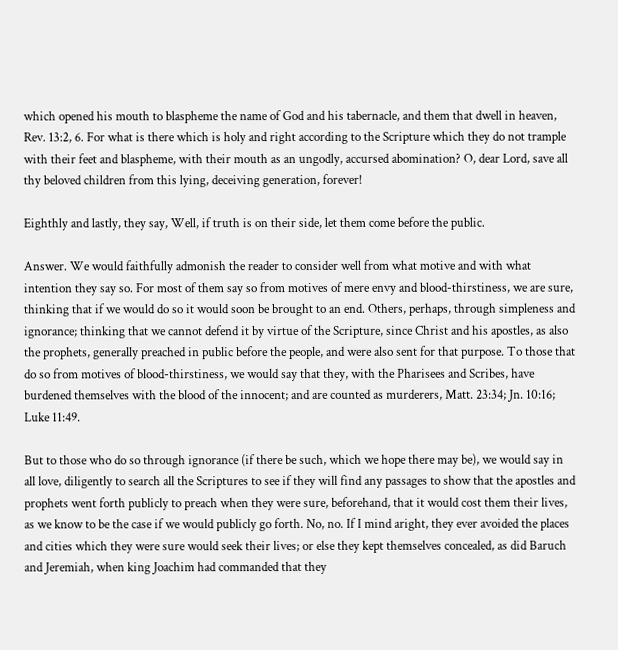which opened his mouth to blaspheme the name of God and his tabernacle, and them that dwell in heaven, Rev. 13:2, 6. For what is there which is holy and right according to the Scripture which they do not trample with their feet and blaspheme, with their mouth as an ungodly, accursed abomination? O, dear Lord, save all thy beloved children from this lying, deceiving generation, forever!

Eighthly and lastly, they say, Well, if truth is on their side, let them come before the public.

Answer. We would faithfully admonish the reader to consider well from what motive and with what intention they say so. For most of them say so from motives of mere envy and blood-thirstiness, we are sure, thinking that if we would do so it would soon be brought to an end. Others, perhaps, through simpleness and ignorance; thinking that we cannot defend it by virtue of the Scripture, since Christ and his apostles, as also the prophets, generally preached in public before the people, and were also sent for that purpose. To those that do so from motives of blood-thirstiness, we would say that they, with the Pharisees and Scribes, have burdened themselves with the blood of the innocent; and are counted as murderers, Matt. 23:34; Jn. 10:16; Luke 11:49.

But to those who do so through ignorance (if there be such, which we hope there may be), we would say in all love, diligently to search all the Scriptures to see if they will find any passages to show that the apostles and prophets went forth publicly to preach when they were sure, beforehand, that it would cost them their lives, as we know to be the case if we would publicly go forth. No, no. If I mind aright, they ever avoided the places and cities which they were sure would seek their lives; or else they kept themselves concealed, as did Baruch and Jeremiah, when king Joachim had commanded that they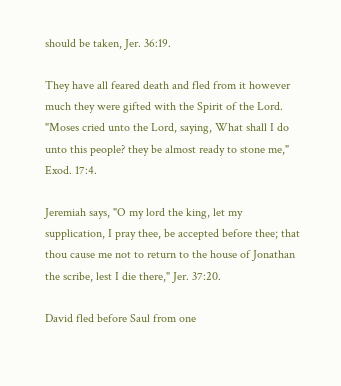should be taken, Jer. 36:19.

They have all feared death and fled from it however much they were gifted with the Spirit of the Lord. "Moses cried unto the Lord, saying, What shall I do unto this people? they be almost ready to stone me," Exod. 17:4.

Jeremiah says, "O my lord the king, let my supplication, I pray thee, be accepted before thee; that thou cause me not to return to the house of Jonathan the scribe, lest I die there," Jer. 37:20.

David fled before Saul from one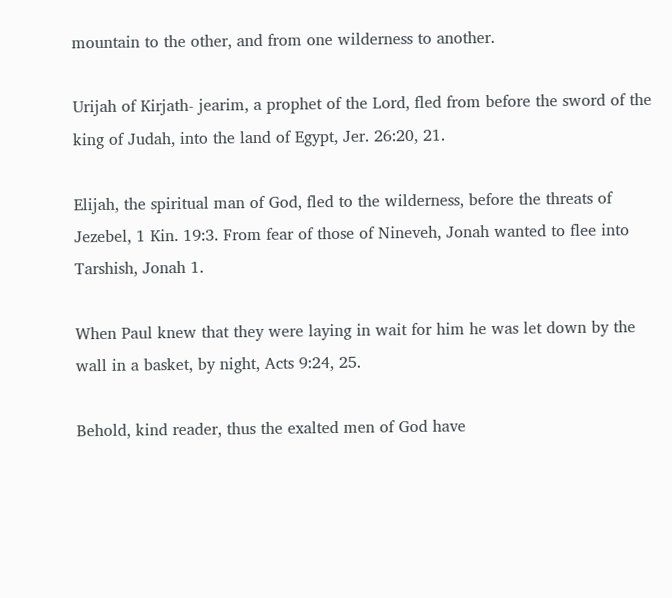mountain to the other, and from one wilderness to another.

Urijah of Kirjath- jearim, a prophet of the Lord, fled from before the sword of the king of Judah, into the land of Egypt, Jer. 26:20, 21.

Elijah, the spiritual man of God, fled to the wilderness, before the threats of Jezebel, 1 Kin. 19:3. From fear of those of Nineveh, Jonah wanted to flee into Tarshish, Jonah 1.

When Paul knew that they were laying in wait for him he was let down by the wall in a basket, by night, Acts 9:24, 25.

Behold, kind reader, thus the exalted men of God have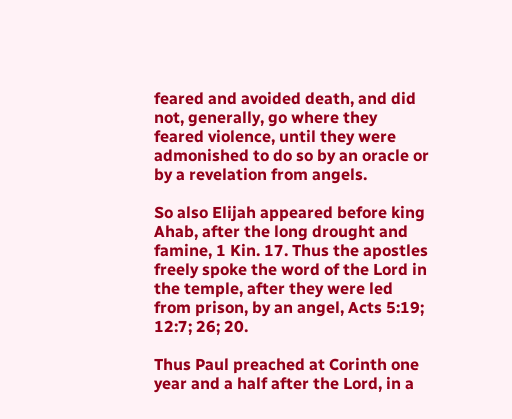feared and avoided death, and did not, generally, go where they feared violence, until they were admonished to do so by an oracle or by a revelation from angels.

So also Elijah appeared before king Ahab, after the long drought and famine, 1 Kin. 17. Thus the apostles freely spoke the word of the Lord in the temple, after they were led from prison, by an angel, Acts 5:19; 12:7; 26; 20.

Thus Paul preached at Corinth one year and a half after the Lord, in a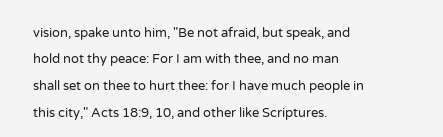vision, spake unto him, "Be not afraid, but speak, and hold not thy peace: For I am with thee, and no man shall set on thee to hurt thee: for I have much people in this city," Acts 18:9, 10, and other like Scriptures.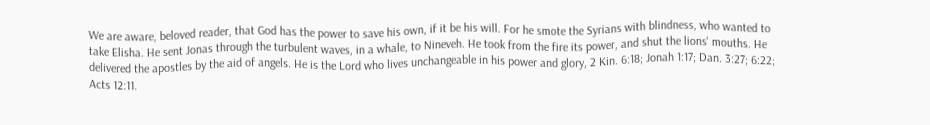We are aware, beloved reader, that God has the power to save his own, if it be his will. For he smote the Syrians with blindness, who wanted to take Elisha. He sent Jonas through the turbulent waves, in a whale, to Nineveh. He took from the fire its power, and shut the lions' mouths. He delivered the apostles by the aid of angels. He is the Lord who lives unchangeable in his power and glory, 2 Kin. 6:18; Jonah 1:17; Dan. 3:27; 6:22; Acts 12:11.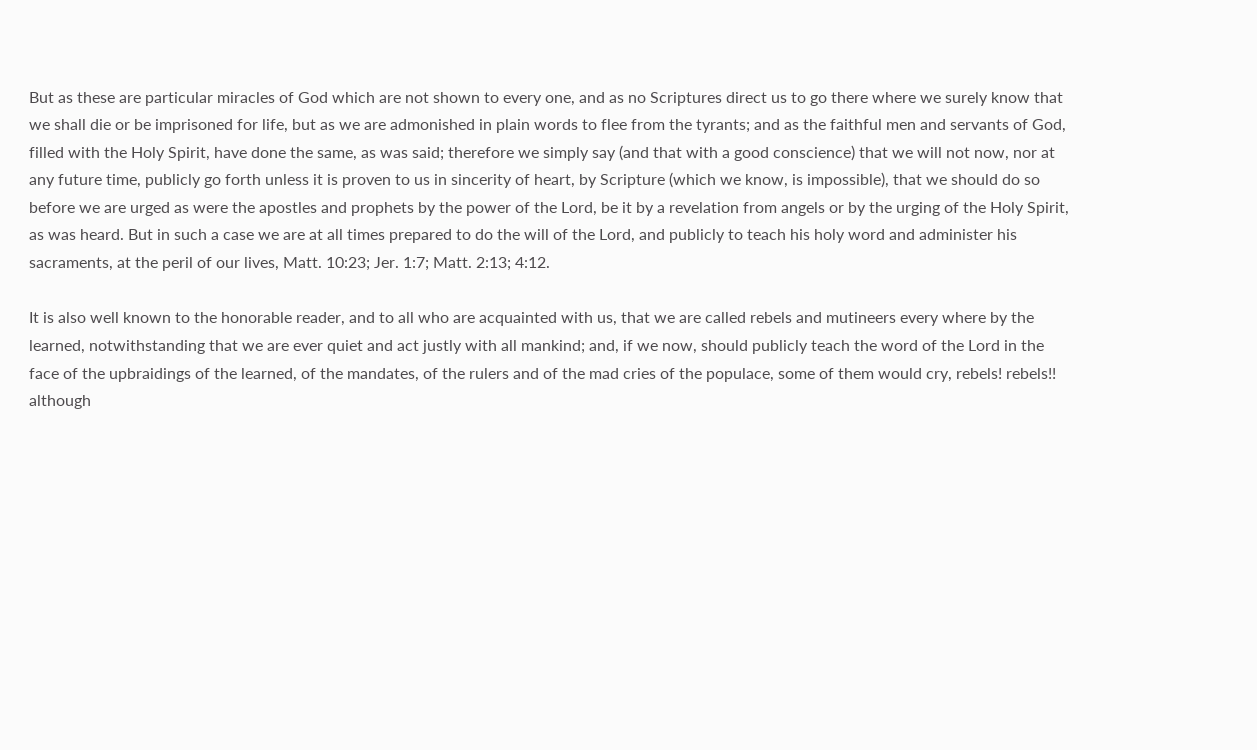But as these are particular miracles of God which are not shown to every one, and as no Scriptures direct us to go there where we surely know that we shall die or be imprisoned for life, but as we are admonished in plain words to flee from the tyrants; and as the faithful men and servants of God, filled with the Holy Spirit, have done the same, as was said; therefore we simply say (and that with a good conscience) that we will not now, nor at any future time, publicly go forth unless it is proven to us in sincerity of heart, by Scripture (which we know, is impossible), that we should do so before we are urged as were the apostles and prophets by the power of the Lord, be it by a revelation from angels or by the urging of the Holy Spirit, as was heard. But in such a case we are at all times prepared to do the will of the Lord, and publicly to teach his holy word and administer his sacraments, at the peril of our lives, Matt. 10:23; Jer. 1:7; Matt. 2:13; 4:12.

It is also well known to the honorable reader, and to all who are acquainted with us, that we are called rebels and mutineers every where by the learned, notwithstanding that we are ever quiet and act justly with all mankind; and, if we now, should publicly teach the word of the Lord in the face of the upbraidings of the learned, of the mandates, of the rulers and of the mad cries of the populace, some of them would cry, rebels! rebels!! although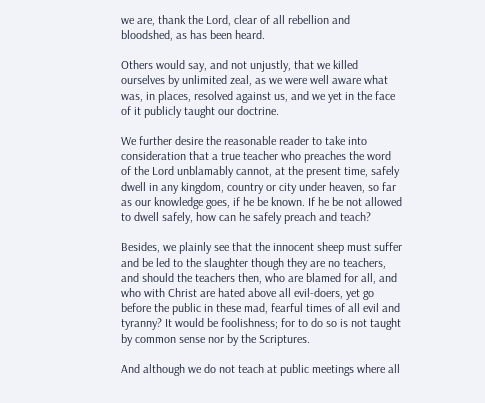we are, thank the Lord, clear of all rebellion and bloodshed, as has been heard.

Others would say, and not unjustly, that we killed ourselves by unlimited zeal, as we were well aware what was, in places, resolved against us, and we yet in the face of it publicly taught our doctrine.

We further desire the reasonable reader to take into consideration that a true teacher who preaches the word of the Lord unblamably cannot, at the present time, safely dwell in any kingdom, country or city under heaven, so far as our knowledge goes, if he be known. If he be not allowed to dwell safely, how can he safely preach and teach?

Besides, we plainly see that the innocent sheep must suffer and be led to the slaughter though they are no teachers, and should the teachers then, who are blamed for all, and who with Christ are hated above all evil-doers, yet go before the public in these mad, fearful times of all evil and tyranny? It would be foolishness; for to do so is not taught by common sense nor by the Scriptures.

And although we do not teach at public meetings where all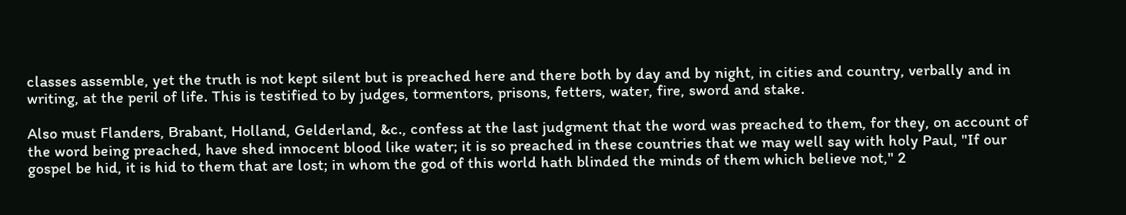classes assemble, yet the truth is not kept silent but is preached here and there both by day and by night, in cities and country, verbally and in writing, at the peril of life. This is testified to by judges, tormentors, prisons, fetters, water, fire, sword and stake.

Also must Flanders, Brabant, Holland, Gelderland, &c., confess at the last judgment that the word was preached to them, for they, on account of the word being preached, have shed innocent blood like water; it is so preached in these countries that we may well say with holy Paul, "If our gospel be hid, it is hid to them that are lost; in whom the god of this world hath blinded the minds of them which believe not," 2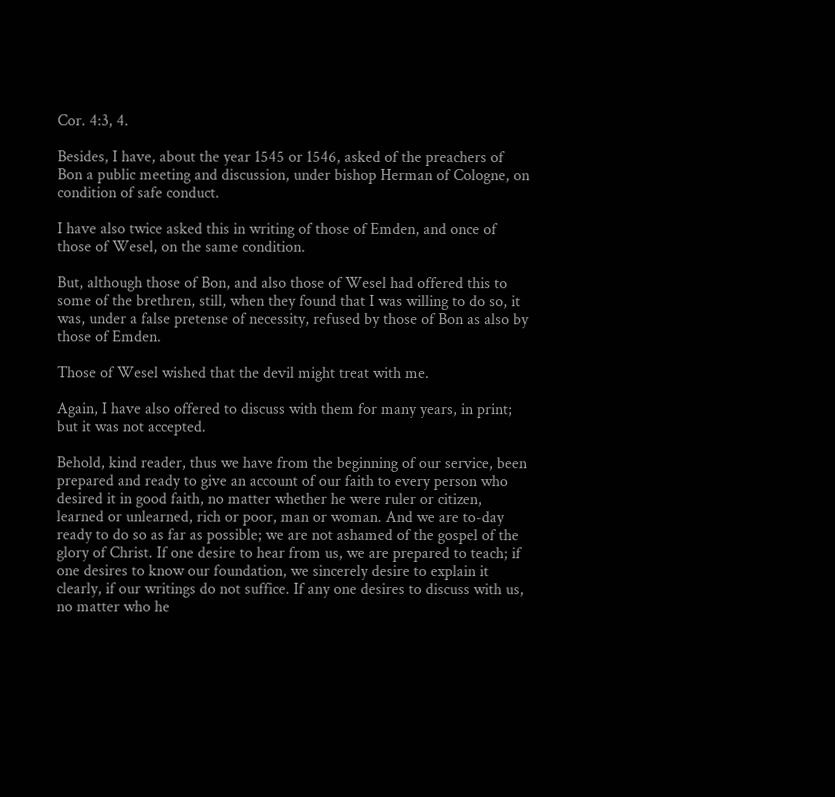Cor. 4:3, 4.

Besides, I have, about the year 1545 or 1546, asked of the preachers of Bon a public meeting and discussion, under bishop Herman of Cologne, on condition of safe conduct.

I have also twice asked this in writing of those of Emden, and once of those of Wesel, on the same condition.

But, although those of Bon, and also those of Wesel had offered this to some of the brethren, still, when they found that I was willing to do so, it was, under a false pretense of necessity, refused by those of Bon as also by those of Emden.

Those of Wesel wished that the devil might treat with me.

Again, I have also offered to discuss with them for many years, in print; but it was not accepted.

Behold, kind reader, thus we have from the beginning of our service, been prepared and ready to give an account of our faith to every person who desired it in good faith, no matter whether he were ruler or citizen, learned or unlearned, rich or poor, man or woman. And we are to-day ready to do so as far as possible; we are not ashamed of the gospel of the glory of Christ. If one desire to hear from us, we are prepared to teach; if one desires to know our foundation, we sincerely desire to explain it clearly, if our writings do not suffice. If any one desires to discuss with us, no matter who he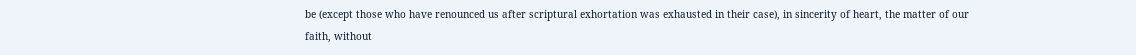be (except those who have renounced us after scriptural exhortation was exhausted in their case), in sincerity of heart, the matter of our faith, without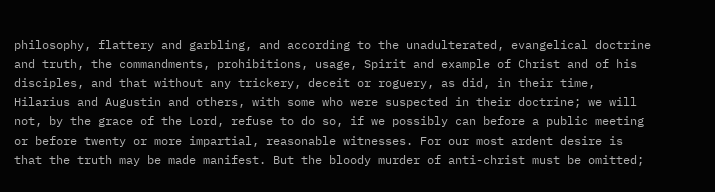philosophy, flattery and garbling, and according to the unadulterated, evangelical doctrine and truth, the commandments, prohibitions, usage, Spirit and example of Christ and of his disciples, and that without any trickery, deceit or roguery, as did, in their time, Hilarius and Augustin and others, with some who were suspected in their doctrine; we will not, by the grace of the Lord, refuse to do so, if we possibly can before a public meeting or before twenty or more impartial, reasonable witnesses. For our most ardent desire is that the truth may be made manifest. But the bloody murder of anti-christ must be omitted;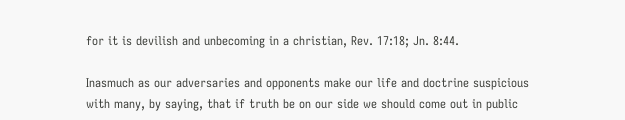for it is devilish and unbecoming in a christian, Rev. 17:18; Jn. 8:44.

Inasmuch as our adversaries and opponents make our life and doctrine suspicious with many, by saying, that if truth be on our side we should come out in public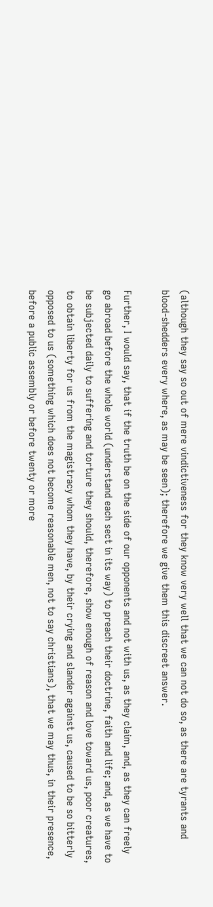(although they say so out of mere vindictiveness for they know very well that we can not do so, as there are tyrants and blood-shedders every where, as may be seen); therefore we give them this discreet answer.

Further, I would say, that if the truth be on the side of our opponents and not with us, as they claim, and, as they can freely go abroad before the whole world (understand each sect in its way) to preach their doctrine, faith and life; and, as we have to be subjected daily to suffering and torture they should, therefore, show enough of reason and love toward us, poor creatures, to obtain liberty for us from the magistracy whom they have, by their crying and slander against us, caused to be so bitterly opposed to us (something which does not become reasonable men, not to say christians), that we may thus, in their presence, before a public assembly or before twenty or more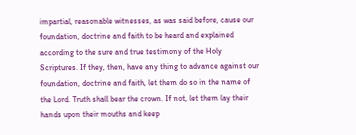impartial, reasonable witnesses, as was said before, cause our foundation, doctrine and faith to be heard and explained according to the sure and true testimony of the Holy Scriptures. If they, then, have any thing to advance against our foundation, doctrine and faith, let them do so in the name of the Lord. Truth shall bear the crown. If not, let them lay their hands upon their mouths and keep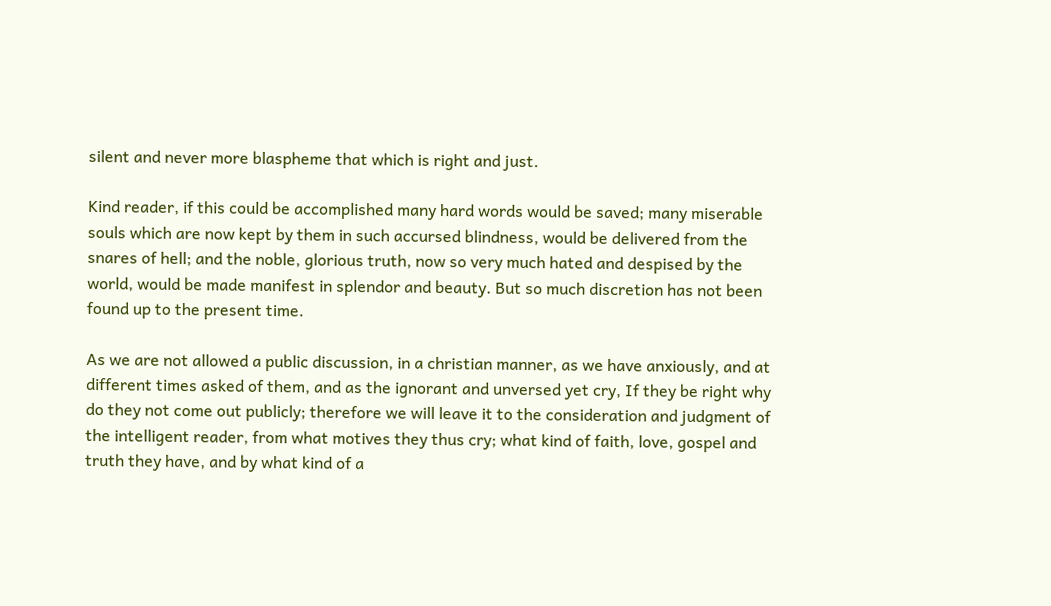silent and never more blaspheme that which is right and just.

Kind reader, if this could be accomplished many hard words would be saved; many miserable souls which are now kept by them in such accursed blindness, would be delivered from the snares of hell; and the noble, glorious truth, now so very much hated and despised by the world, would be made manifest in splendor and beauty. But so much discretion has not been found up to the present time.

As we are not allowed a public discussion, in a christian manner, as we have anxiously, and at different times asked of them, and as the ignorant and unversed yet cry, If they be right why do they not come out publicly; therefore we will leave it to the consideration and judgment of the intelligent reader, from what motives they thus cry; what kind of faith, love, gospel and truth they have, and by what kind of a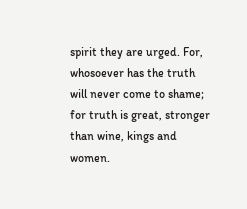spirit they are urged. For, whosoever has the truth will never come to shame; for truth is great, stronger than wine, kings and women.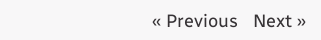« Previous   Next »